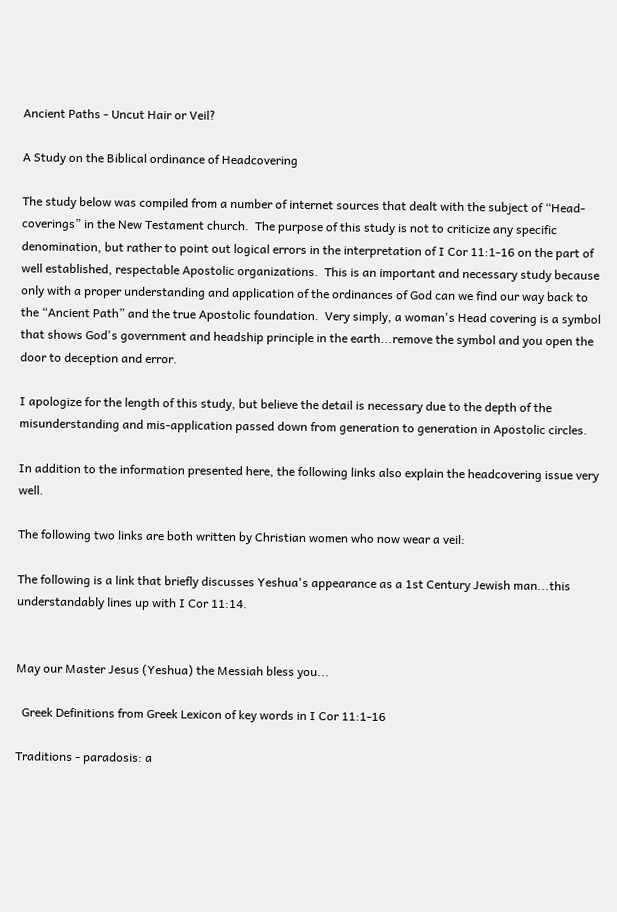Ancient Paths - Uncut Hair or Veil?

A Study on the Biblical ordinance of Headcovering

The study below was compiled from a number of internet sources that dealt with the subject of “Head-coverings” in the New Testament church.  The purpose of this study is not to criticize any specific denomination, but rather to point out logical errors in the interpretation of I Cor 11:1-16 on the part of well established, respectable Apostolic organizations.  This is an important and necessary study because only with a proper understanding and application of the ordinances of God can we find our way back to the “Ancient Path” and the true Apostolic foundation.  Very simply, a woman's Head covering is a symbol that shows God's government and headship principle in the earth...remove the symbol and you open the door to deception and error.

I apologize for the length of this study, but believe the detail is necessary due to the depth of the misunderstanding and mis-application passed down from generation to generation in Apostolic circles.

In addition to the information presented here, the following links also explain the headcovering issue very well.

The following two links are both written by Christian women who now wear a veil:

The following is a link that briefly discusses Yeshua's appearance as a 1st Century Jewish man...this understandably lines up with I Cor 11:14.


May our Master Jesus (Yeshua) the Messiah bless you...

  Greek Definitions from Greek Lexicon of key words in I Cor 11:1-16

Traditions - paradosis: a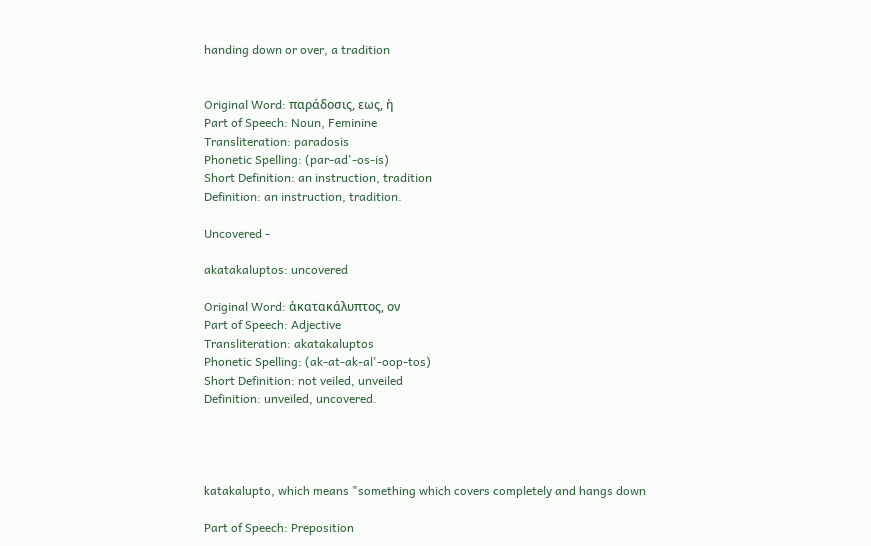handing down or over, a tradition


Original Word: παράδοσις, εως, ἡ
Part of Speech: Noun, Feminine
Transliteration: paradosis
Phonetic Spelling: (par-ad'-os-is)
Short Definition: an instruction, tradition
Definition: an instruction, tradition.

Uncovered -

akatakaluptos: uncovered

Original Word: ἀκατακάλυπτος, ον
Part of Speech: Adjective
Transliteration: akatakaluptos
Phonetic Spelling: (ak-at-ak-al'-oop-tos)
Short Definition: not veiled, unveiled
Definition: unveiled, uncovered.




katakalupto, which means "something which covers completely and hangs down

Part of Speech: Preposition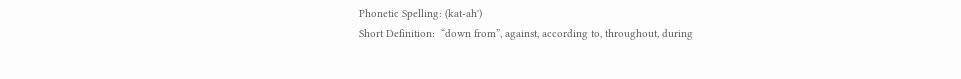Phonetic Spelling: (kat-ah')
Short Definition:  “down from”, against, according to, throughout, during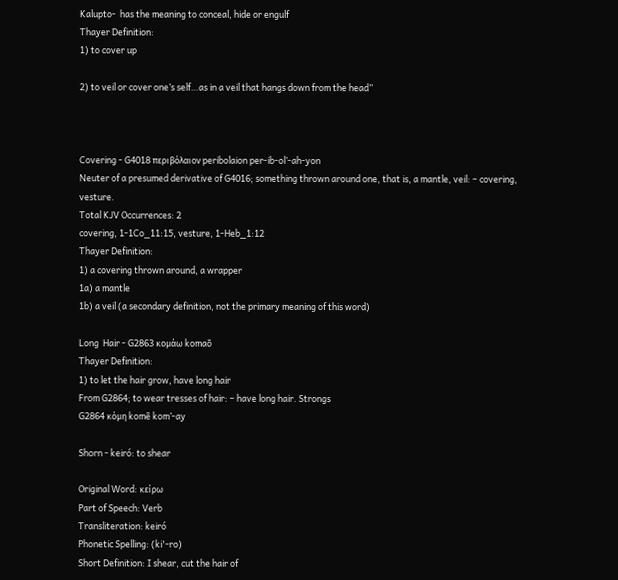Kalupto-  has the meaning to conceal, hide or engulf
Thayer Definition:
1) to cover up

2) to veil or cover one’s self…as in a veil that hangs down from the head”



Covering - G4018 περιβόλαιον peribolaion per-ib-ol’-ah-yon
Neuter of a presumed derivative of G4016; something thrown around one, that is, a mantle, veil: – covering, vesture.
Total KJV Occurrences: 2
covering, 1-1Co_11:15, vesture, 1-Heb_1:12
Thayer Definition:
1) a covering thrown around, a wrapper
1a) a mantle
1b) a veil (a secondary definition, not the primary meaning of this word)

Long  Hair - G2863 κομάω komaō
Thayer Definition:
1) to let the hair grow, have long hair
From G2864; to wear tresses of hair: – have long hair. Strongs
G2864 κόμη komē kom’-ay

Shorn - keiró: to shear

Original Word: κείρω
Part of Speech: Verb
Transliteration: keiró
Phonetic Spelling: (ki'-ro)
Short Definition: I shear, cut the hair of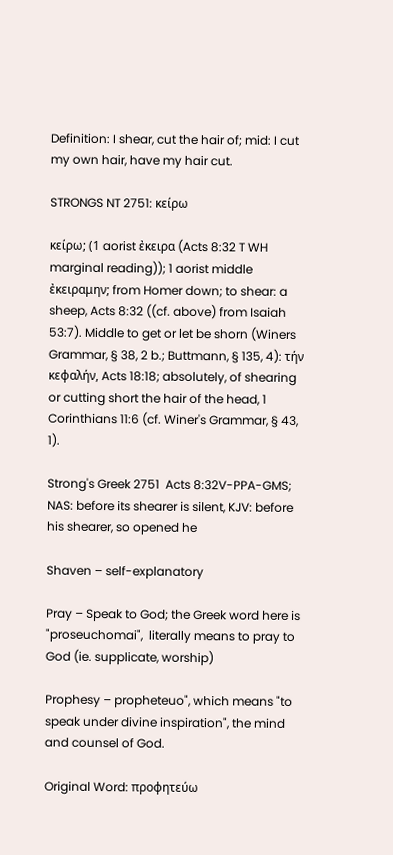Definition: I shear, cut the hair of; mid: I cut my own hair, have my hair cut.

STRONGS NT 2751: κείρω

κείρω; (1 aorist ἐκειρα (Acts 8:32 T WH marginal reading)); 1 aorist middle ἐκειραμην; from Homer down; to shear: a sheep, Acts 8:32 ((cf. above) from Isaiah 53:7). Middle to get or let be shorn (Winers Grammar, § 38, 2 b.; Buttmann, § 135, 4): τήν κεφαλήν, Acts 18:18; absolutely, of shearing or cutting short the hair of the head, 1 Corinthians 11:6 (cf. Winer's Grammar, § 43, 1).

Strong's Greek 2751  Acts 8:32V-PPA-GMS; NAS: before its shearer is silent, KJV: before his shearer, so opened he

Shaven – self-explanatory

Pray – Speak to God; the Greek word here is "proseuchomai",  literally means to pray to God (ie. supplicate, worship)

Prophesy – propheteuo", which means "to speak under divine inspiration", the mind and counsel of God.

Original Word: προφητεύω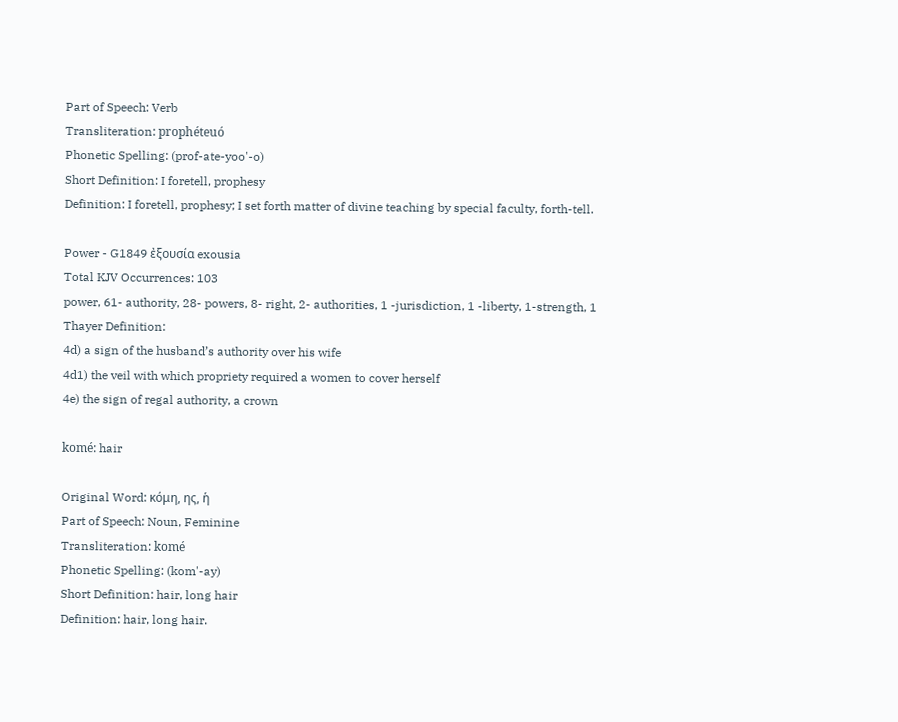Part of Speech: Verb
Transliteration: prophéteuó
Phonetic Spelling: (prof-ate-yoo'-o)
Short Definition: I foretell, prophesy
Definition: I foretell, prophesy; I set forth matter of divine teaching by special faculty, forth-tell.

Power - G1849 ἐξουσία exousia
Total KJV Occurrences: 103
power, 61- authority, 28- powers, 8- right, 2- authorities, 1 -jurisdiction, 1 -liberty, 1-strength, 1
Thayer Definition:
4d) a sign of the husband’s authority over his wife
4d1) the veil with which propriety required a women to cover herself
4e) the sign of regal authority, a crown

komé: hair

Original Word: κόμη, ης, ἡ
Part of Speech: Noun, Feminine
Transliteration: komé
Phonetic Spelling: (kom'-ay)
Short Definition: hair, long hair
Definition: hair, long hair.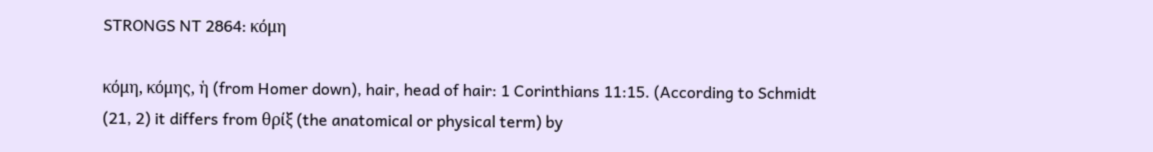STRONGS NT 2864: κόμη

κόμη, κόμης, ἡ (from Homer down), hair, head of hair: 1 Corinthians 11:15. (According to Schmidt (21, 2) it differs from θρίξ (the anatomical or physical term) by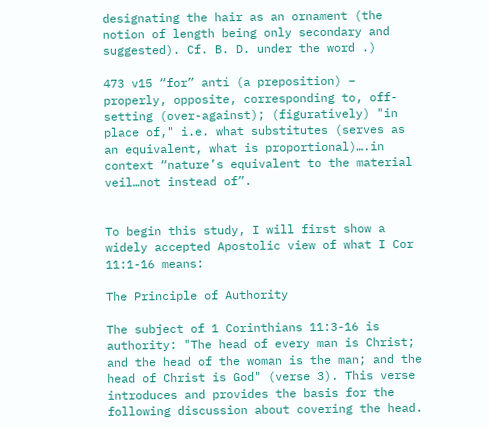designating the hair as an ornament (the notion of length being only secondary and suggested). Cf. B. D. under the word .)

473 v15 “for” antí (a preposition) – properly, opposite, corresponding to, off-setting (over-against); (figuratively) "in place of," i.e. what substitutes (serves as an equivalent, what is proportional)….in context “nature’s equivalent to the material veil…not instead of”.


To begin this study, I will first show a widely accepted Apostolic view of what I Cor 11:1-16 means:

The Principle of Authority

The subject of 1 Corinthians 11:3-16 is authority: "The head of every man is Christ; and the head of the woman is the man; and the head of Christ is God" (verse 3). This verse introduces and provides the basis for the following discussion about covering the head.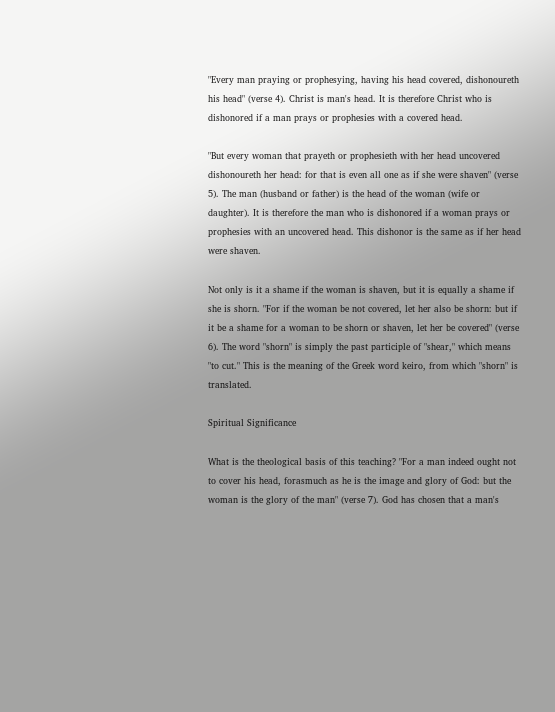"Every man praying or prophesying, having his head covered, dishonoureth his head" (verse 4). Christ is man's head. It is therefore Christ who is dishonored if a man prays or prophesies with a covered head.

"But every woman that prayeth or prophesieth with her head uncovered dishonoureth her head: for that is even all one as if she were shaven" (verse 5). The man (husband or father) is the head of the woman (wife or daughter). It is therefore the man who is dishonored if a woman prays or prophesies with an uncovered head. This dishonor is the same as if her head were shaven.

Not only is it a shame if the woman is shaven, but it is equally a shame if she is shorn. "For if the woman be not covered, let her also be shorn: but if it be a shame for a woman to be shorn or shaven, let her be covered" (verse 6). The word "shorn" is simply the past participle of "shear," which means "to cut." This is the meaning of the Greek word keiro, from which "shorn" is translated.

Spiritual Significance

What is the theological basis of this teaching? "For a man indeed ought not to cover his head, forasmuch as he is the image and glory of God: but the woman is the glory of the man" (verse 7). God has chosen that a man's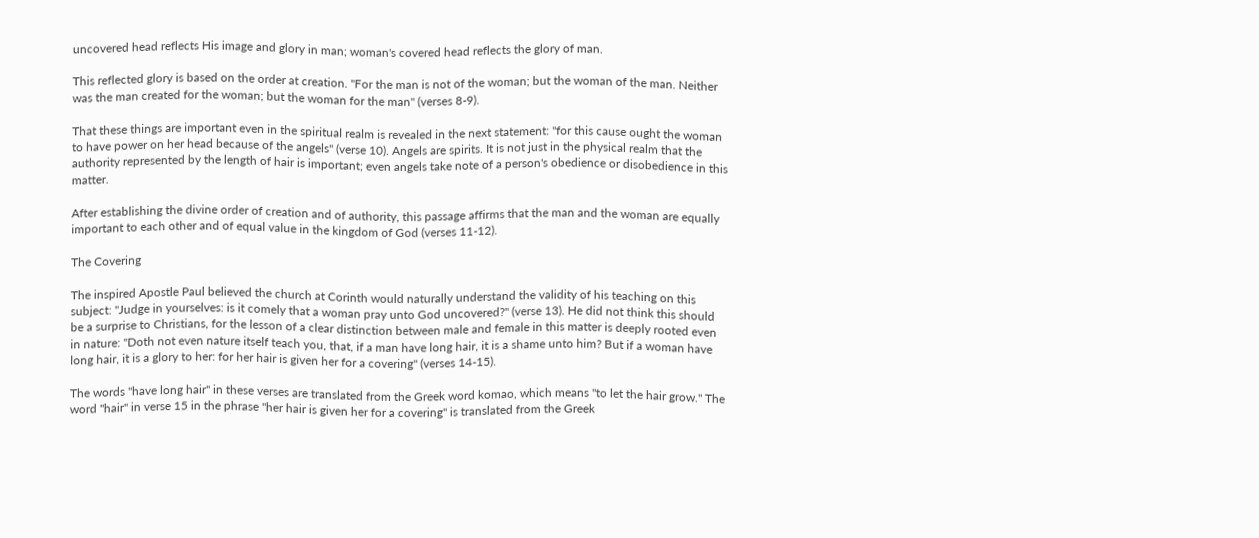uncovered head reflects His image and glory in man; woman's covered head reflects the glory of man.

This reflected glory is based on the order at creation. "For the man is not of the woman; but the woman of the man. Neither was the man created for the woman; but the woman for the man" (verses 8-9).

That these things are important even in the spiritual realm is revealed in the next statement: "for this cause ought the woman to have power on her head because of the angels" (verse 10). Angels are spirits. It is not just in the physical realm that the authority represented by the length of hair is important; even angels take note of a person's obedience or disobedience in this matter.

After establishing the divine order of creation and of authority, this passage affirms that the man and the woman are equally important to each other and of equal value in the kingdom of God (verses 11-12).

The Covering

The inspired Apostle Paul believed the church at Corinth would naturally understand the validity of his teaching on this subject: "Judge in yourselves: is it comely that a woman pray unto God uncovered?" (verse 13). He did not think this should be a surprise to Christians, for the lesson of a clear distinction between male and female in this matter is deeply rooted even in nature: "Doth not even nature itself teach you, that, if a man have long hair, it is a shame unto him? But if a woman have long hair, it is a glory to her: for her hair is given her for a covering" (verses 14-15).

The words "have long hair" in these verses are translated from the Greek word komao, which means "to let the hair grow." The word "hair" in verse 15 in the phrase "her hair is given her for a covering" is translated from the Greek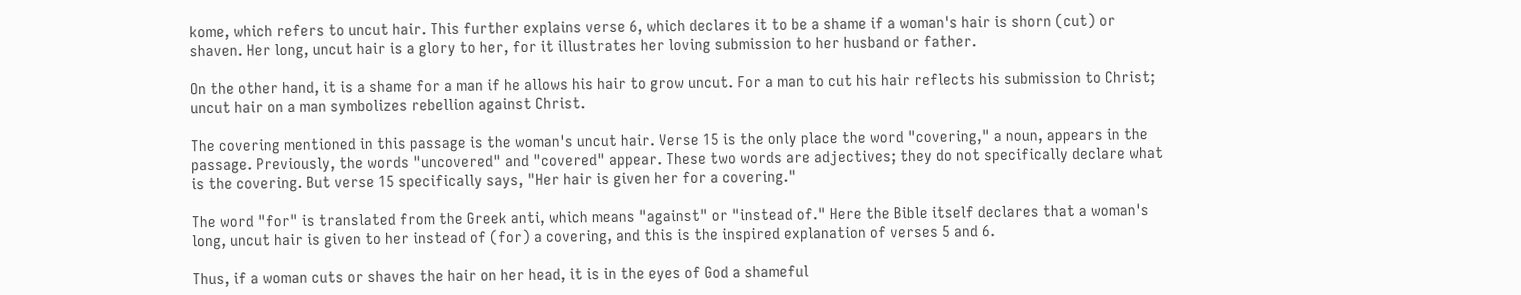kome, which refers to uncut hair. This further explains verse 6, which declares it to be a shame if a woman's hair is shorn (cut) or shaven. Her long, uncut hair is a glory to her, for it illustrates her loving submission to her husband or father.

On the other hand, it is a shame for a man if he allows his hair to grow uncut. For a man to cut his hair reflects his submission to Christ; uncut hair on a man symbolizes rebellion against Christ.

The covering mentioned in this passage is the woman's uncut hair. Verse 15 is the only place the word "covering," a noun, appears in the passage. Previously, the words "uncovered" and "covered" appear. These two words are adjectives; they do not specifically declare what is the covering. But verse 15 specifically says, "Her hair is given her for a covering."

The word "for" is translated from the Greek anti, which means "against" or "instead of." Here the Bible itself declares that a woman's long, uncut hair is given to her instead of (for) a covering, and this is the inspired explanation of verses 5 and 6.

Thus, if a woman cuts or shaves the hair on her head, it is in the eyes of God a shameful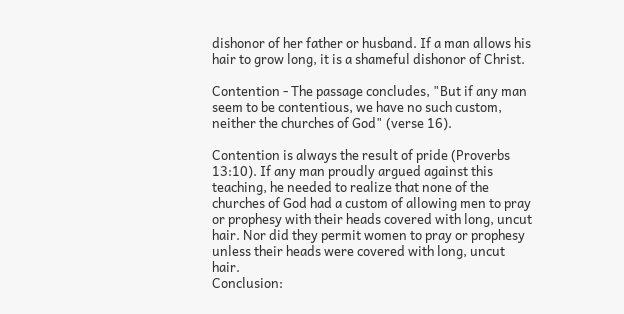dishonor of her father or husband. If a man allows his hair to grow long, it is a shameful dishonor of Christ.

Contention - The passage concludes, "But if any man seem to be contentious, we have no such custom, neither the churches of God" (verse 16).

Contention is always the result of pride (Proverbs 13:10). If any man proudly argued against this teaching, he needed to realize that none of the churches of God had a custom of allowing men to pray or prophesy with their heads covered with long, uncut hair. Nor did they permit women to pray or prophesy unless their heads were covered with long, uncut hair.
Conclusion: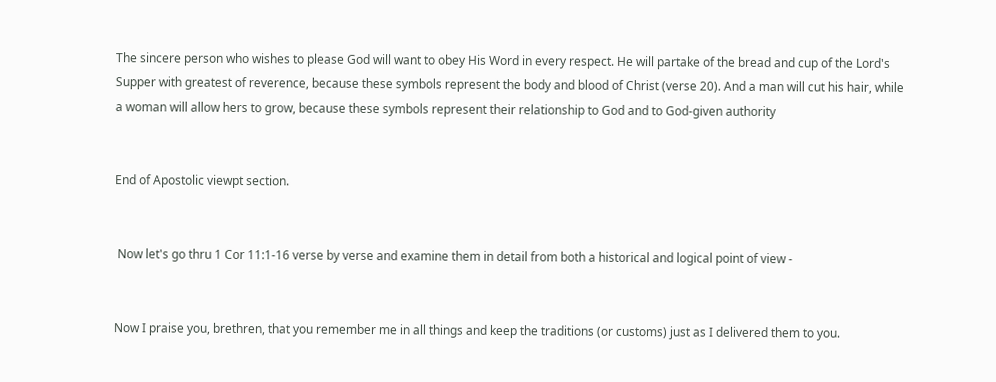The sincere person who wishes to please God will want to obey His Word in every respect. He will partake of the bread and cup of the Lord's Supper with greatest of reverence, because these symbols represent the body and blood of Christ (verse 20). And a man will cut his hair, while a woman will allow hers to grow, because these symbols represent their relationship to God and to God-given authority


End of Apostolic viewpt section.


 Now let's go thru 1 Cor 11:1-16 verse by verse and examine them in detail from both a historical and logical point of view -


Now I praise you, brethren, that you remember me in all things and keep the traditions (or customs) just as I delivered them to you.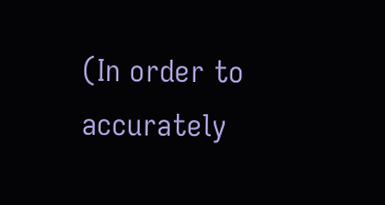(In order to accurately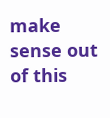make sense out of this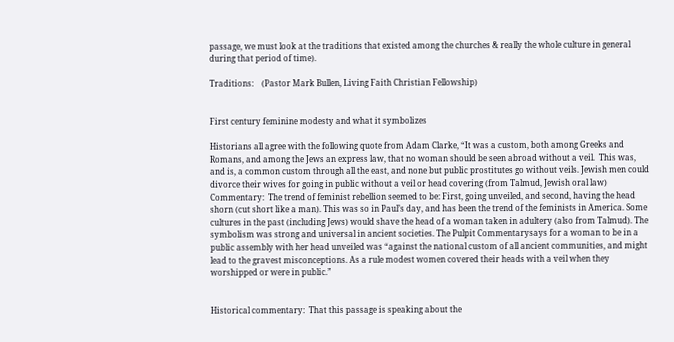passage, we must look at the traditions that existed among the churches & really the whole culture in general during that period of time).

Traditions:    (Pastor Mark Bullen, Living Faith Christian Fellowship)


First century feminine modesty and what it symbolizes

Historians all agree with the following quote from Adam Clarke, “It was a custom, both among Greeks and Romans, and among the Jews an express law, that no woman should be seen abroad without a veil.  This was, and is, a common custom through all the east, and none but public prostitutes go without veils. Jewish men could divorce their wives for going in public without a veil or head covering (from Talmud, Jewish oral law) Commentary:  The trend of feminist rebellion seemed to be: First, going unveiled, and second, having the head shorn (cut short like a man). This was so in Paul’s day, and has been the trend of the feminists in America. Some cultures in the past (including Jews) would shave the head of a woman taken in adultery (also from Talmud). The symbolism was strong and universal in ancient societies. The Pulpit Commentarysays for a woman to be in a public assembly with her head unveiled was “against the national custom of all ancient communities, and might lead to the gravest misconceptions. As a rule modest women covered their heads with a veil when they worshipped or were in public.”


Historical commentary:  That this passage is speaking about the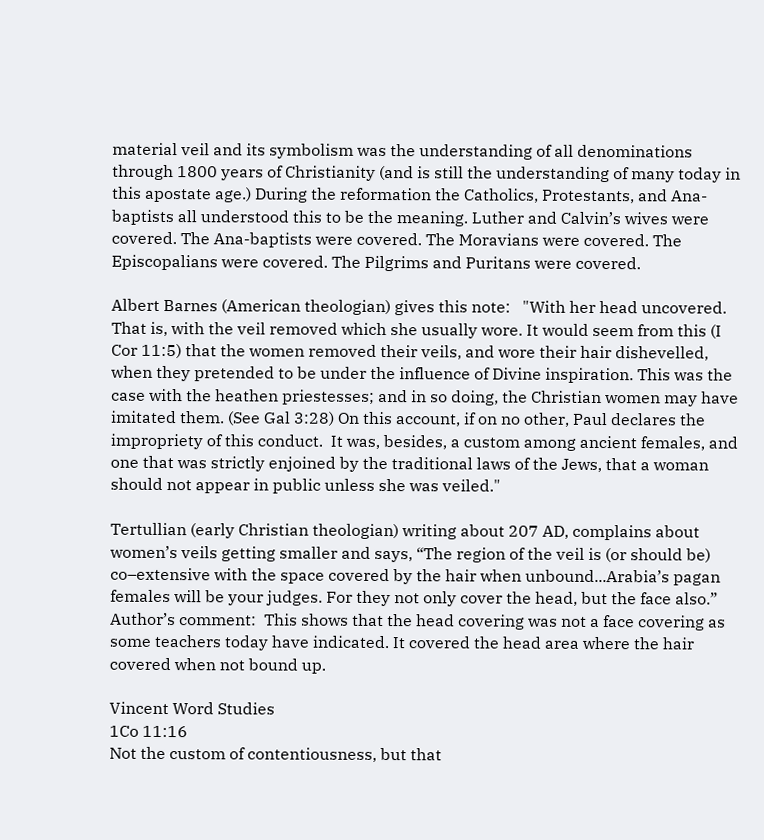material veil and its symbolism was the understanding of all denominations through 1800 years of Christianity (and is still the understanding of many today in this apostate age.) During the reformation the Catholics, Protestants, and Ana-baptists all understood this to be the meaning. Luther and Calvin’s wives were covered. The Ana-baptists were covered. The Moravians were covered. The Episcopalians were covered. The Pilgrims and Puritans were covered.

Albert Barnes (American theologian) gives this note:   "With her head uncovered. That is, with the veil removed which she usually wore. It would seem from this (I Cor 11:5) that the women removed their veils, and wore their hair dishevelled, when they pretended to be under the influence of Divine inspiration. This was the case with the heathen priestesses; and in so doing, the Christian women may have imitated them. (See Gal 3:28) On this account, if on no other, Paul declares the impropriety of this conduct.  It was, besides, a custom among ancient females, and one that was strictly enjoined by the traditional laws of the Jews, that a woman should not appear in public unless she was veiled."

Tertullian (early Christian theologian) writing about 207 AD, complains about women’s veils getting smaller and says, “The region of the veil is (or should be) co–extensive with the space covered by the hair when unbound...Arabia’s pagan females will be your judges. For they not only cover the head, but the face also.” Author’s comment:  This shows that the head covering was not a face covering as some teachers today have indicated. It covered the head area where the hair covered when not bound up.

Vincent Word Studies
1Co 11:16
Not the custom of contentiousness, but that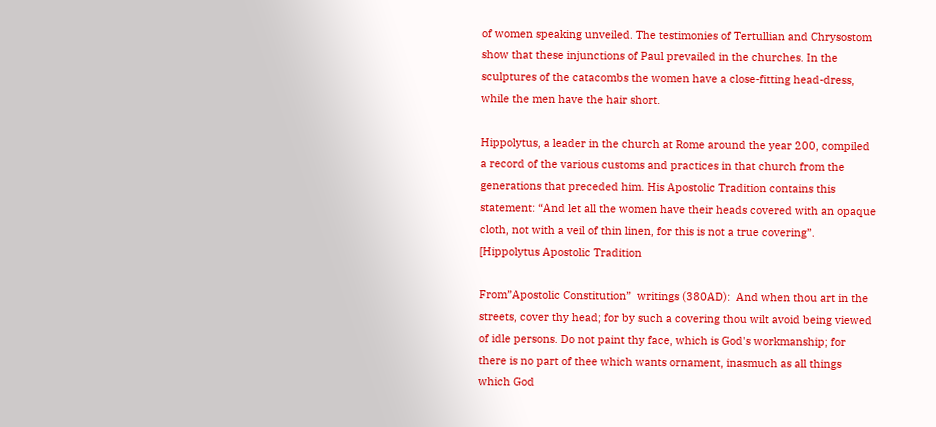of women speaking unveiled. The testimonies of Tertullian and Chrysostom show that these injunctions of Paul prevailed in the churches. In the sculptures of the catacombs the women have a close-fitting head-dress, while the men have the hair short.

Hippolytus, a leader in the church at Rome around the year 200, compiled a record of the various customs and practices in that church from the generations that preceded him. His Apostolic Tradition contains this statement: “And let all the women have their heads covered with an opaque cloth, not with a veil of thin linen, for this is not a true covering”. [Hippolytus Apostolic Tradition

From”Apostolic Constitution”  writings (380AD):  And when thou art in the streets, cover thy head; for by such a covering thou wilt avoid being viewed of idle persons. Do not paint thy face, which is God's workmanship; for there is no part of thee which wants ornament, inasmuch as all things which God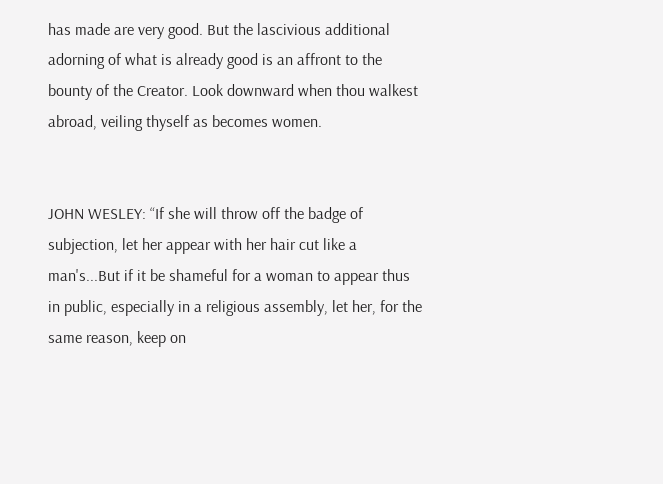has made are very good. But the lascivious additional adorning of what is already good is an affront to the bounty of the Creator. Look downward when thou walkest abroad, veiling thyself as becomes women.


JOHN WESLEY: “If she will throw off the badge of subjection, let her appear with her hair cut like a man's...But if it be shameful for a woman to appear thus in public, especially in a religious assembly, let her, for the same reason, keep on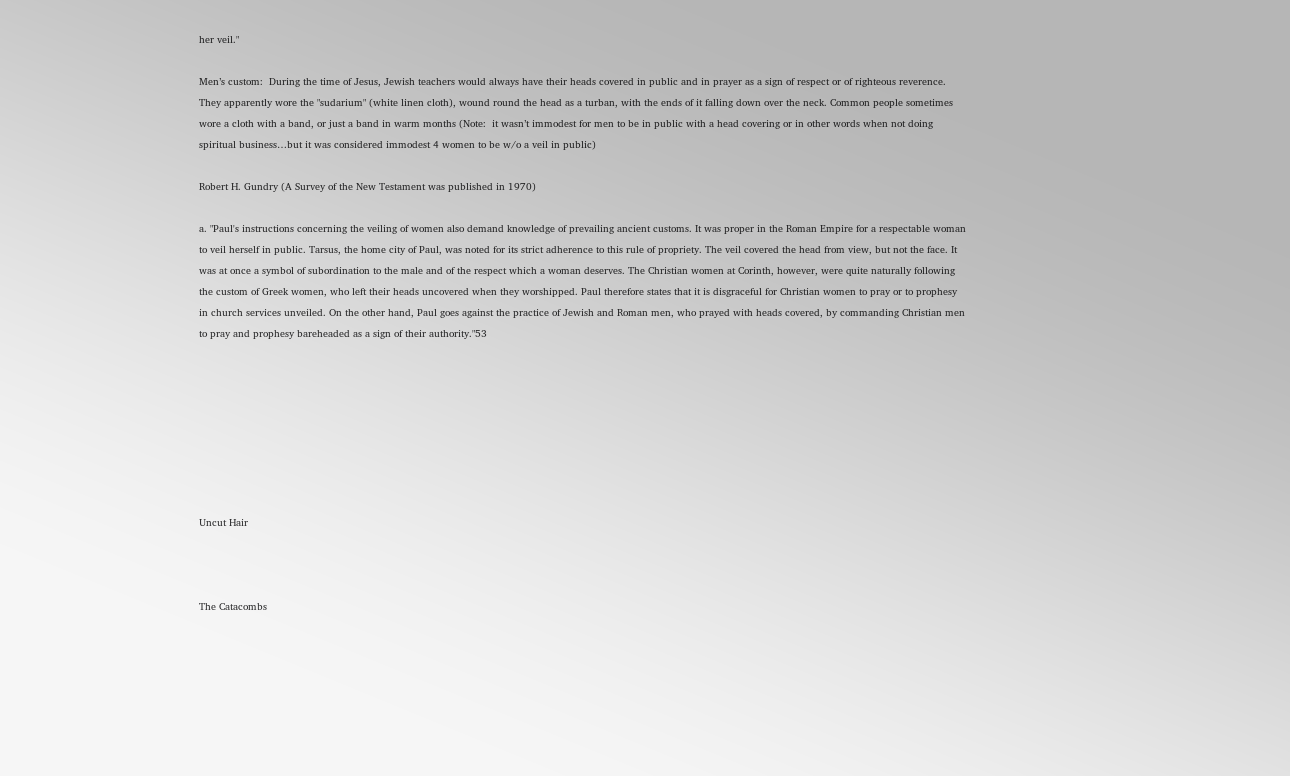her veil."

Men’s custom:  During the time of Jesus, Jewish teachers would always have their heads covered in public and in prayer as a sign of respect or of righteous reverence. They apparently wore the "sudarium" (white linen cloth), wound round the head as a turban, with the ends of it falling down over the neck. Common people sometimes wore a cloth with a band, or just a band in warm months (Note:  it wasn’t immodest for men to be in public with a head covering or in other words when not doing spiritual business…but it was considered immodest 4 women to be w/o a veil in public)

Robert H. Gundry (A Survey of the New Testament was published in 1970)

a. "Paul's instructions concerning the veiling of women also demand knowledge of prevailing ancient customs. It was proper in the Roman Empire for a respectable woman to veil herself in public. Tarsus, the home city of Paul, was noted for its strict adherence to this rule of propriety. The veil covered the head from view, but not the face. It was at once a symbol of subordination to the male and of the respect which a woman deserves. The Christian women at Corinth, however, were quite naturally following the custom of Greek women, who left their heads uncovered when they worshipped. Paul therefore states that it is disgraceful for Christian women to pray or to prophesy in church services unveiled. On the other hand, Paul goes against the practice of Jewish and Roman men, who prayed with heads covered, by commanding Christian men to pray and prophesy bareheaded as a sign of their authority."53








Uncut Hair



The Catacombs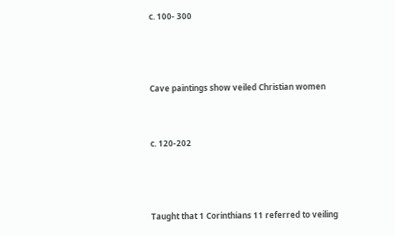c. 100- 300



Cave paintings show veiled Christian women


c. 120-202



Taught that 1 Corinthians 11 referred to veiling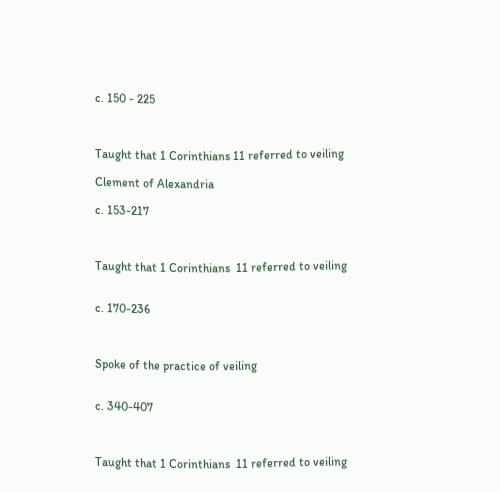c. 150 - 225



Taught that 1 Corinthians 11 referred to veiling

Clement of Alexandria

c. 153-217



Taught that 1 Corinthians  11 referred to veiling


c. 170-236



Spoke of the practice of veiling


c. 340-407



Taught that 1 Corinthians  11 referred to veiling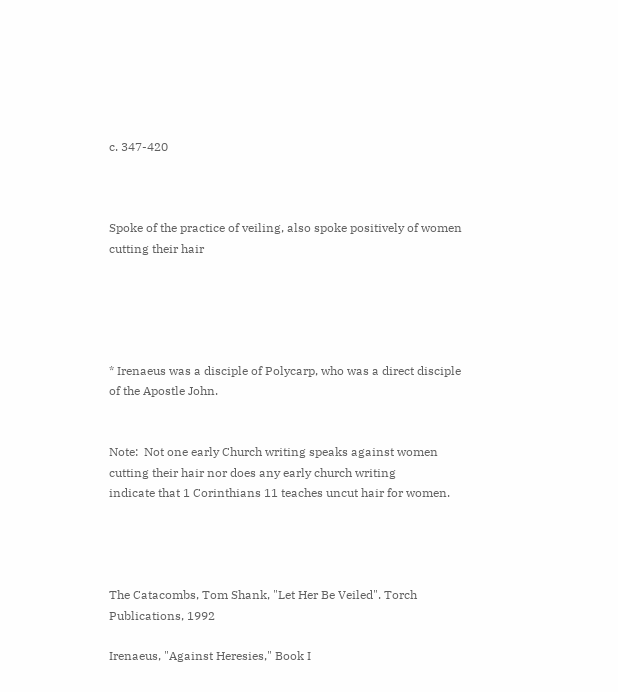c. 347-420



Spoke of the practice of veiling, also spoke positively of women cutting their hair





* Irenaeus was a disciple of Polycarp, who was a direct disciple of the Apostle John.


Note:  Not one early Church writing speaks against women cutting their hair nor does any early church writing
indicate that 1 Corinthians 11 teaches uncut hair for women.




The Catacombs, Tom Shank, "Let Her Be Veiled". Torch Publications, 1992

Irenaeus, "Against Heresies," Book I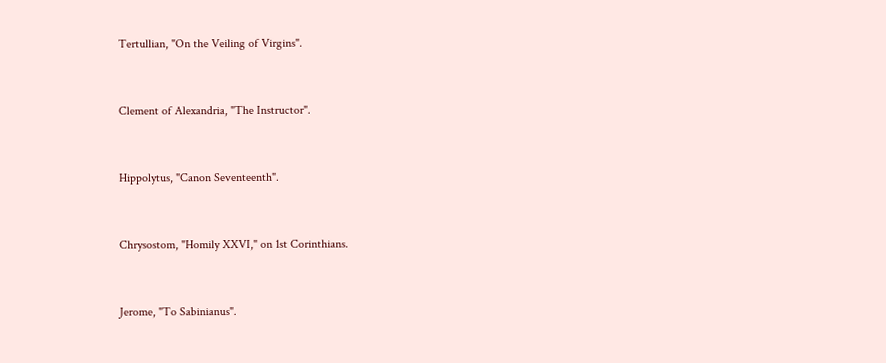Tertullian, "On the Veiling of Virgins".


Clement of Alexandria, "The Instructor".


Hippolytus, "Canon Seventeenth".


Chrysostom, "Homily XXVI," on 1st Corinthians.


Jerome, "To Sabinianus".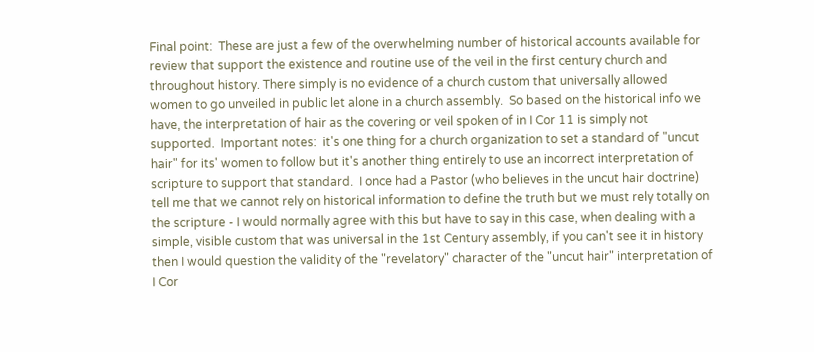Final point:  These are just a few of the overwhelming number of historical accounts available for review that support the existence and routine use of the veil in the first century church and throughout history. There simply is no evidence of a church custom that universally allowed women to go unveiled in public let alone in a church assembly.  So based on the historical info we have, the interpretation of hair as the covering or veil spoken of in I Cor 11 is simply not supported.  Important notes:  it's one thing for a church organization to set a standard of "uncut hair" for its' women to follow but it's another thing entirely to use an incorrect interpretation of scripture to support that standard.  I once had a Pastor (who believes in the uncut hair doctrine) tell me that we cannot rely on historical information to define the truth but we must rely totally on the scripture - I would normally agree with this but have to say in this case, when dealing with a simple, visible custom that was universal in the 1st Century assembly, if you can't see it in history then I would question the validity of the "revelatory" character of the "uncut hair" interpretation of I Cor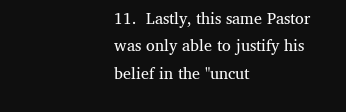11.  Lastly, this same Pastor was only able to justify his belief in the "uncut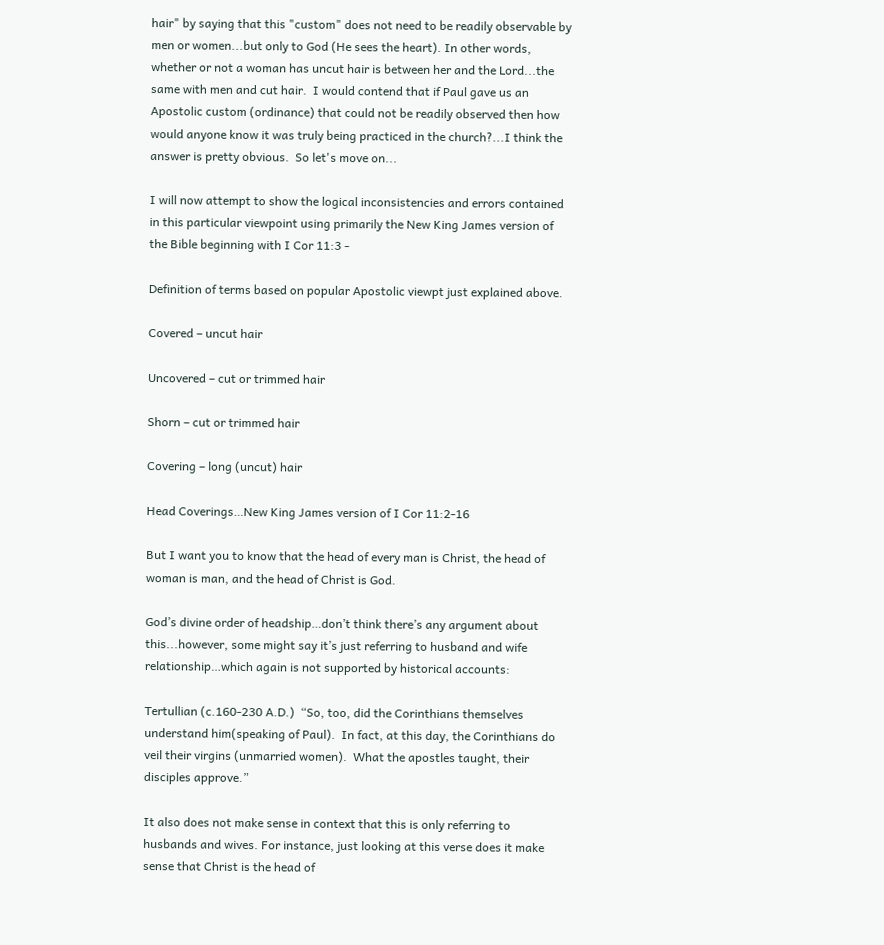hair" by saying that this "custom" does not need to be readily observable by men or women...but only to God (He sees the heart). In other words, whether or not a woman has uncut hair is between her and the Lord...the same with men and cut hair.  I would contend that if Paul gave us an Apostolic custom (ordinance) that could not be readily observed then how would anyone know it was truly being practiced in the church?...I think the answer is pretty obvious.  So let's move on...

I will now attempt to show the logical inconsistencies and errors contained in this particular viewpoint using primarily the New King James version of the Bible beginning with I Cor 11:3 -

Definition of terms based on popular Apostolic viewpt just explained above.

Covered – uncut hair

Uncovered – cut or trimmed hair

Shorn – cut or trimmed hair

Covering – long (uncut) hair

Head Coverings…New King James version of I Cor 11:2-16

But I want you to know that the head of every man is Christ, the head of woman is man, and the head of Christ is God.

God’s divine order of headship…don’t think there’s any argument about this...however, some might say it’s just referring to husband and wife relationship…which again is not supported by historical accounts:

Tertullian (c.160-230 A.D.)  “So, too, did the Corinthians themselves understand him(speaking of Paul).  In fact, at this day, the Corinthians do veil their virgins (unmarried women).  What the apostles taught, their disciples approve.”

It also does not make sense in context that this is only referring to husbands and wives. For instance, just looking at this verse does it make sense that Christ is the head of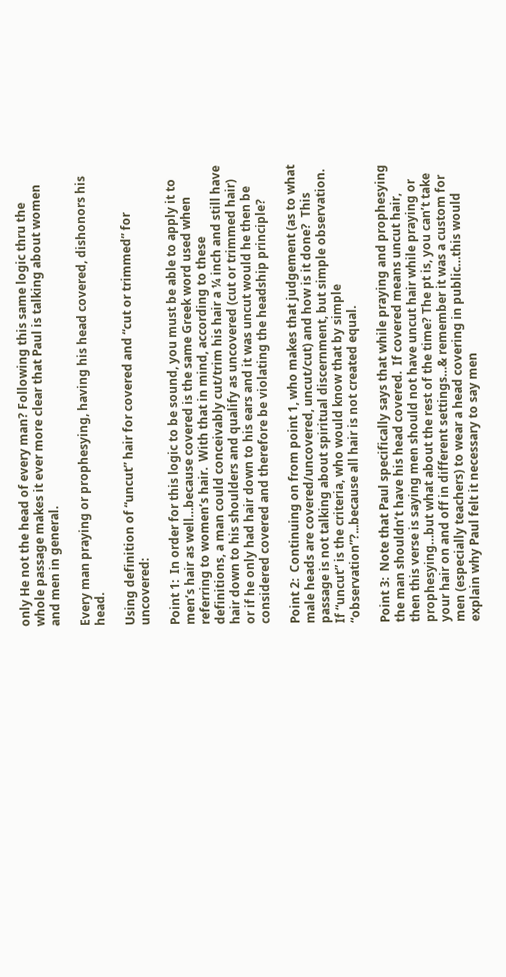only He not the head of every man? Following this same logic thru the whole passage makes it ever more clear that Paul is talking about women and men in general.

Every man praying or prophesying, having his head covered, dishonors his head.

Using definition of “uncut” hair for covered and “cut or trimmed” for uncovered:

Point 1:  In order for this logic to be sound, you must be able to apply it to men’s hair as well…because covered is the same Greek word used when referring to women’s hair.  With that in mind, according to these definitions, a man could conceivably cut/trim his hair a ¼ inch and still have hair down to his shoulders and qualify as uncovered (cut or trimmed hair) or if he only had hair down to his ears and it was uncut would he then be considered covered and therefore be violating the headship principle?

Point 2:  Continuing on from point 1, who makes that judgement (as to what male heads are covered/uncovered, uncut/cut) and how is it done?  This passage is not talking about spiritual discernment, but simple observation.  If “uncut” is the criteria, who would know that by simple “observation”?...because all hair is not created equal.

Point 3:  Note that Paul specifically says that while praying and prophesying the man shouldn’t have his head covered.  If covered means uncut hair, then this verse is saying men should not have uncut hair while praying or prophesying…but what about the rest of the time? The pt is, you can’t take your hair on and off in different settings…& remember it was a custom for men (especially teachers) to wear a head covering in public…this would explain why Paul felt it necessary to say men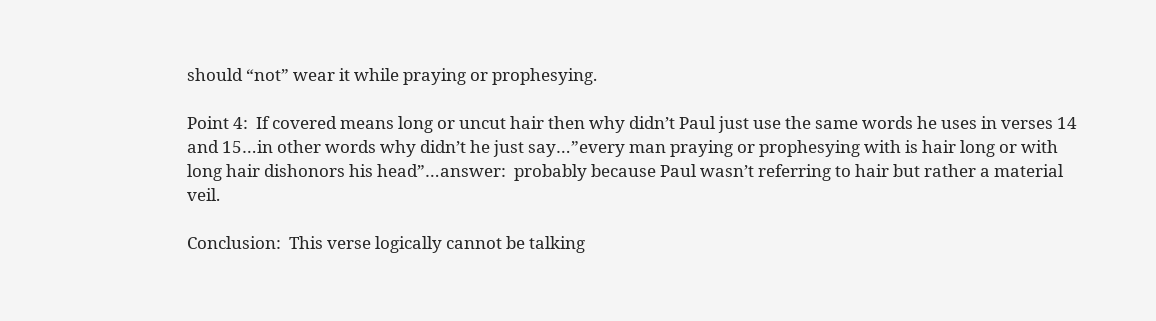should “not” wear it while praying or prophesying.

Point 4:  If covered means long or uncut hair then why didn’t Paul just use the same words he uses in verses 14 and 15…in other words why didn’t he just say…”every man praying or prophesying with is hair long or with long hair dishonors his head”…answer:  probably because Paul wasn’t referring to hair but rather a material veil.

Conclusion:  This verse logically cannot be talking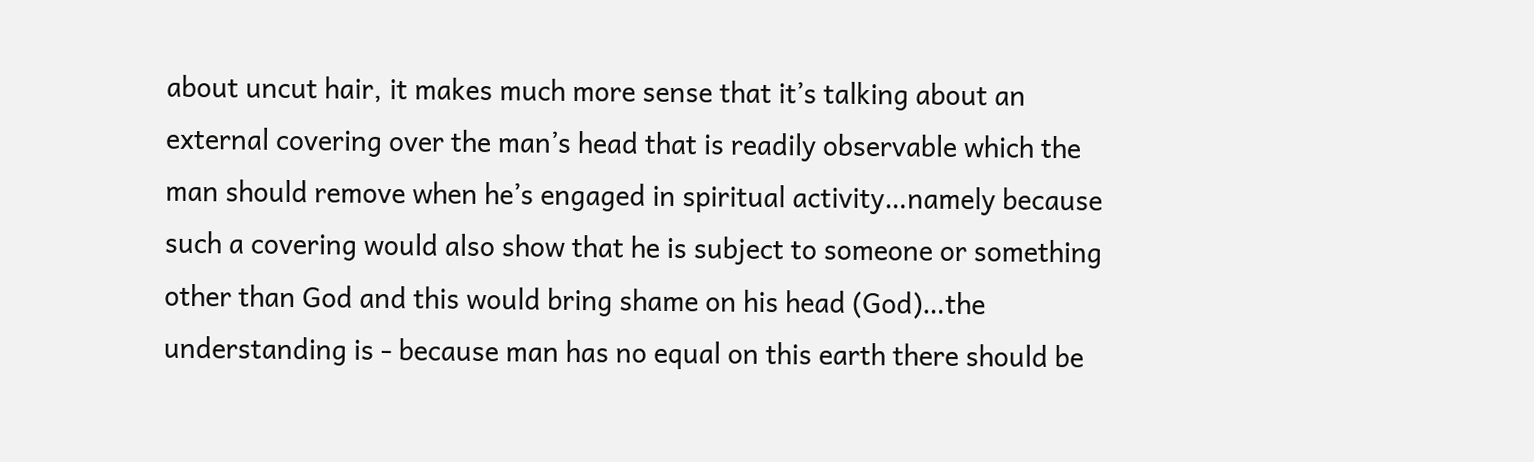about uncut hair, it makes much more sense that it’s talking about an external covering over the man’s head that is readily observable which the man should remove when he’s engaged in spiritual activity…namely because such a covering would also show that he is subject to someone or something other than God and this would bring shame on his head (God)…the understanding is - because man has no equal on this earth there should be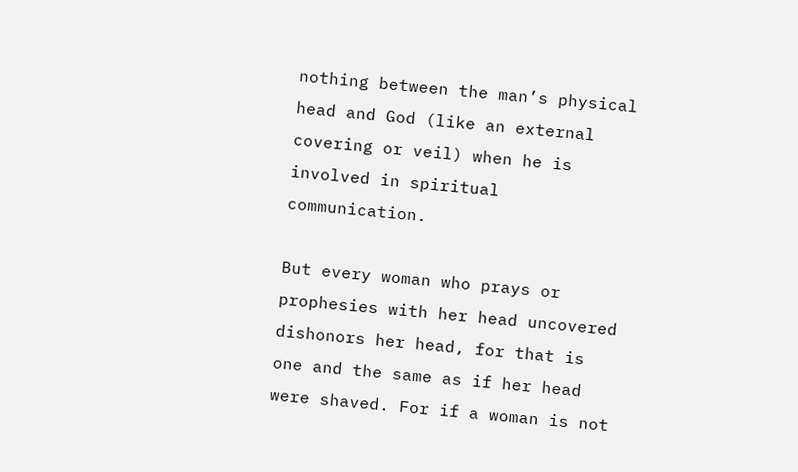nothing between the man’s physical head and God (like an external covering or veil) when he is involved in spiritual communication.

But every woman who prays or prophesies with her head uncovered dishonors her head, for that is one and the same as if her head were shaved. For if a woman is not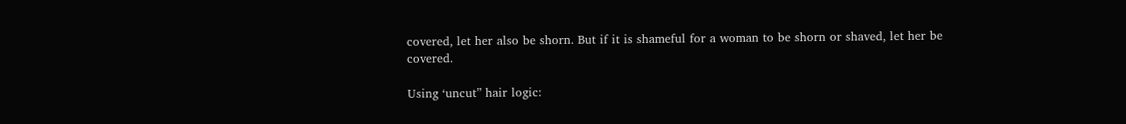covered, let her also be shorn. But if it is shameful for a woman to be shorn or shaved, let her be covered.

Using ‘uncut” hair logic: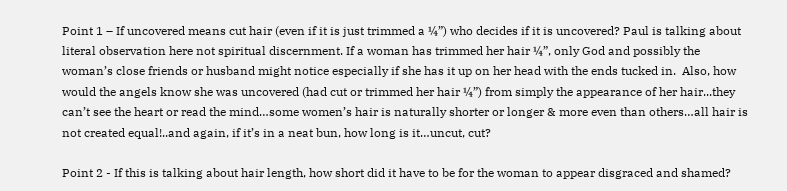Point 1 – If uncovered means cut hair (even if it is just trimmed a ¼”) who decides if it is uncovered? Paul is talking about literal observation here not spiritual discernment. If a woman has trimmed her hair ¼”, only God and possibly the woman’s close friends or husband might notice especially if she has it up on her head with the ends tucked in.  Also, how would the angels know she was uncovered (had cut or trimmed her hair ¼”) from simply the appearance of her hair...they can’t see the heart or read the mind…some women’s hair is naturally shorter or longer & more even than others…all hair is not created equal!..and again, if it’s in a neat bun, how long is it…uncut, cut?

Point 2 - If this is talking about hair length, how short did it have to be for the woman to appear disgraced and shamed?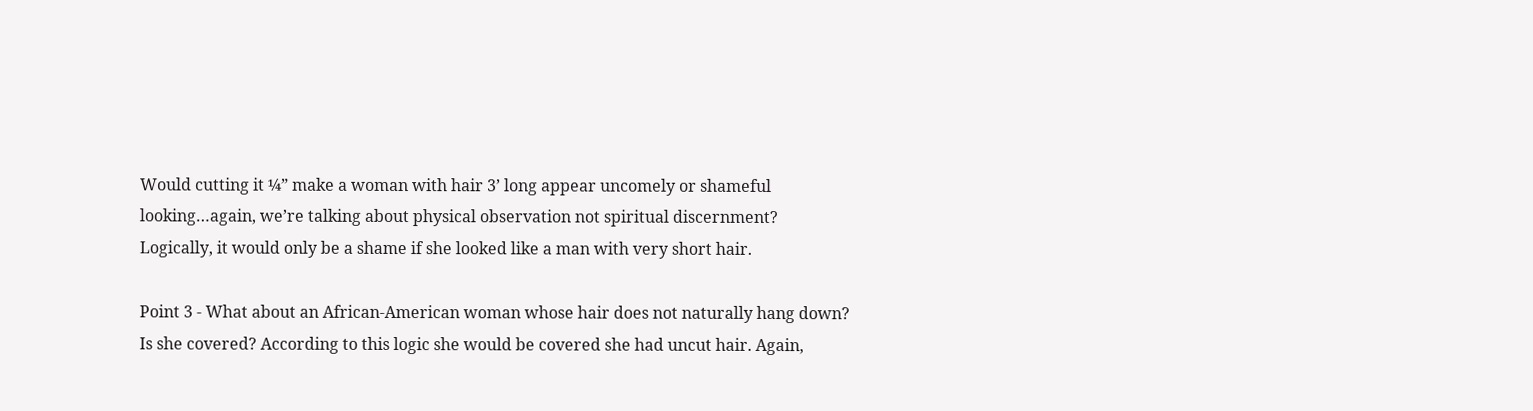Would cutting it ¼” make a woman with hair 3’ long appear uncomely or shameful looking…again, we’re talking about physical observation not spiritual discernment? Logically, it would only be a shame if she looked like a man with very short hair.

Point 3 - What about an African-American woman whose hair does not naturally hang down? Is she covered? According to this logic she would be covered she had uncut hair. Again,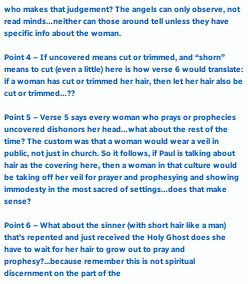who makes that judgement? The angels can only observe, not read minds…neither can those around tell unless they have specific info about the woman.

Point 4 – If uncovered means cut or trimmed, and “shorn” means to cut (even a little) here is how verse 6 would translate:  if a woman has cut or trimmed her hair, then let her hair also be cut or trimmed…??

Point 5 – Verse 5 says every woman who prays or prophecies uncovered dishonors her head…what about the rest of the time? The custom was that a woman would wear a veil in public, not just in church. So it follows, if Paul is talking about hair as the covering here, then a woman in that culture would be taking off her veil for prayer and prophesying and showing immodesty in the most sacred of settings…does that make sense?

Point 6 – What about the sinner (with short hair like a man) that’s repented and just received the Holy Ghost does she have to wait for her hair to grow out to pray and prophesy?...because remember this is not spiritual discernment on the part of the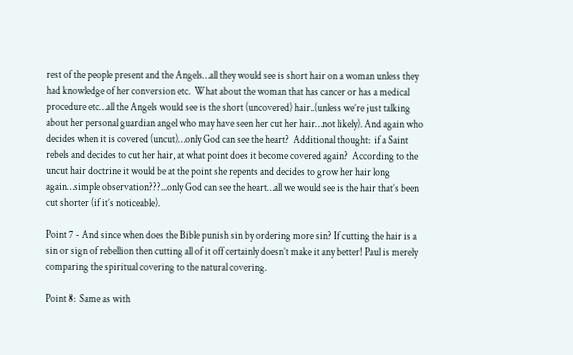rest of the people present and the Angels…all they would see is short hair on a woman unless they had knowledge of her conversion etc.  What about the woman that has cancer or has a medical procedure etc…all the Angels would see is the short (uncovered) hair..(unless we’re just talking about her personal guardian angel who may have seen her cut her hair…not likely). And again who decides when it is covered (uncut)…only God can see the heart?  Additional thought:  if a Saint rebels and decides to cut her hair, at what point does it become covered again?  According to the uncut hair doctrine it would be at the point she repents and decides to grow her hair long again…simple observation???...only God can see the heart…all we would see is the hair that’s been cut shorter (if it’s noticeable).

Point 7 - And since when does the Bible punish sin by ordering more sin? If cutting the hair is a sin or sign of rebellion then cutting all of it off certainly doesn’t make it any better! Paul is merely comparing the spiritual covering to the natural covering.

Point 8:  Same as with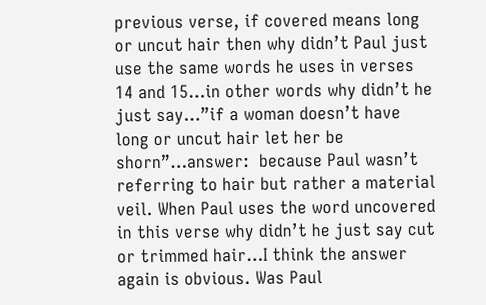previous verse, if covered means long or uncut hair then why didn’t Paul just use the same words he uses in verses 14 and 15…in other words why didn’t he just say…”if a woman doesn’t have long or uncut hair let her be shorn”…answer:  because Paul wasn’t referring to hair but rather a material veil. When Paul uses the word uncovered in this verse why didn’t he just say cut or trimmed hair…I think the answer again is obvious. Was Paul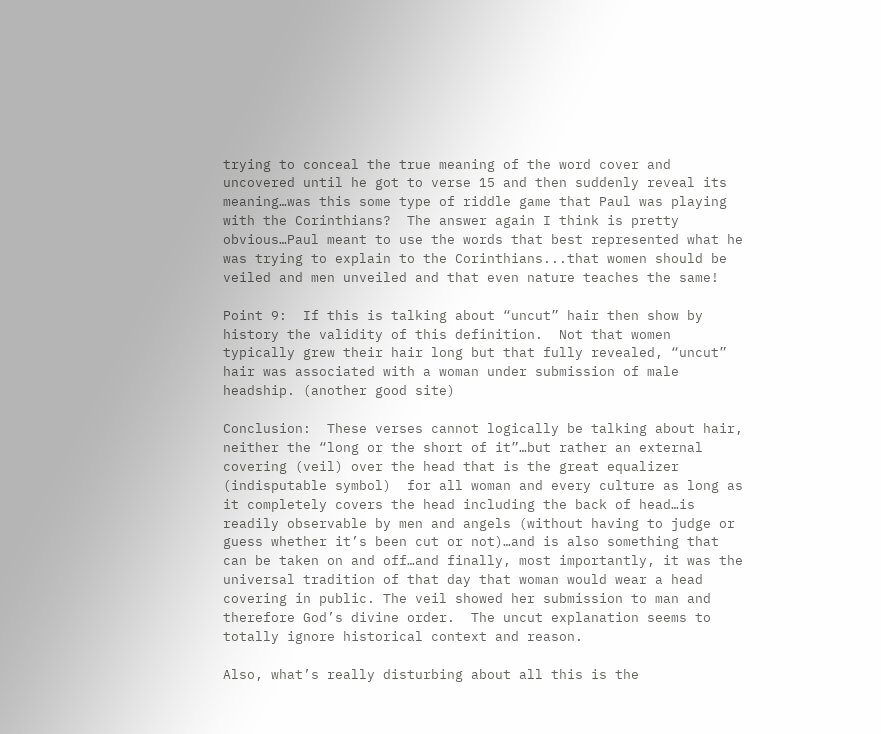trying to conceal the true meaning of the word cover and uncovered until he got to verse 15 and then suddenly reveal its meaning…was this some type of riddle game that Paul was playing with the Corinthians?  The answer again I think is pretty obvious…Paul meant to use the words that best represented what he was trying to explain to the Corinthians...that women should be veiled and men unveiled and that even nature teaches the same!

Point 9:  If this is talking about “uncut” hair then show by history the validity of this definition.  Not that women typically grew their hair long but that fully revealed, “uncut” hair was associated with a woman under submission of male headship. (another good site)

Conclusion:  These verses cannot logically be talking about hair, neither the “long or the short of it”…but rather an external covering (veil) over the head that is the great equalizer (indisputable symbol)  for all woman and every culture as long as it completely covers the head including the back of head…is readily observable by men and angels (without having to judge or guess whether it’s been cut or not)…and is also something that can be taken on and off…and finally, most importantly, it was the universal tradition of that day that woman would wear a head covering in public. The veil showed her submission to man and therefore God’s divine order.  The uncut explanation seems to totally ignore historical context and reason.

Also, what’s really disturbing about all this is the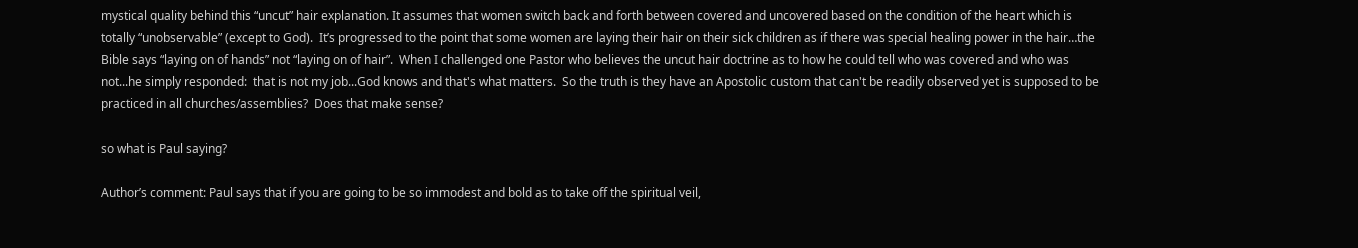mystical quality behind this “uncut” hair explanation. It assumes that women switch back and forth between covered and uncovered based on the condition of the heart which is totally “unobservable” (except to God).  It’s progressed to the point that some women are laying their hair on their sick children as if there was special healing power in the hair…the Bible says “laying on of hands” not “laying on of hair”.  When I challenged one Pastor who believes the uncut hair doctrine as to how he could tell who was covered and who was not...he simply responded:  that is not my job...God knows and that's what matters.  So the truth is they have an Apostolic custom that can't be readily observed yet is supposed to be practiced in all churches/assemblies?  Does that make sense?

so what is Paul saying?

Author’s comment: Paul says that if you are going to be so immodest and bold as to take off the spiritual veil,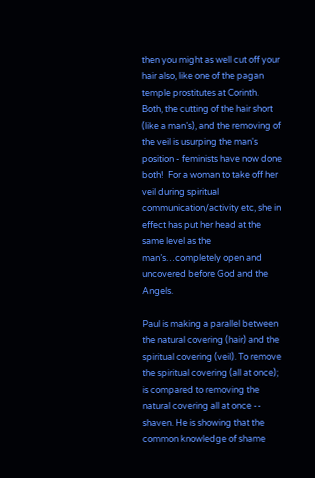then you might as well cut off your hair also, like one of the pagan temple prostitutes at Corinth.  Both, the cutting of the hair short (like a man’s), and the removing of the veil is usurping the man's position - feminists have now done both!  For a woman to take off her veil during spiritual communication/activity etc, she in effect has put her head at the same level as the man’s…completely open and uncovered before God and the Angels.

Paul is making a parallel between the natural covering (hair) and the spiritual covering (veil). To remove the spiritual covering (all at once); is compared to removing the natural covering all at once -- shaven. He is showing that the common knowledge of shame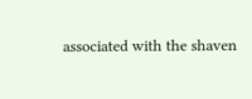associated with the shaven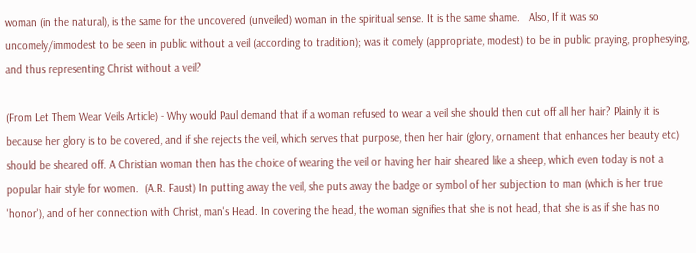woman (in the natural), is the same for the uncovered (unveiled) woman in the spiritual sense. It is the same shame.   Also, If it was so uncomely/immodest to be seen in public without a veil (according to tradition); was it comely (appropriate, modest) to be in public praying, prophesying, and thus representing Christ without a veil?

(From Let Them Wear Veils Article) - Why would Paul demand that if a woman refused to wear a veil she should then cut off all her hair? Plainly it is because her glory is to be covered, and if she rejects the veil, which serves that purpose, then her hair (glory, ornament that enhances her beauty etc) should be sheared off. A Christian woman then has the choice of wearing the veil or having her hair sheared like a sheep, which even today is not a popular hair style for women.  (A.R. Faust) In putting away the veil, she puts away the badge or symbol of her subjection to man (which is her true 'honor'), and of her connection with Christ, man's Head. In covering the head, the woman signifies that she is not head, that she is as if she has no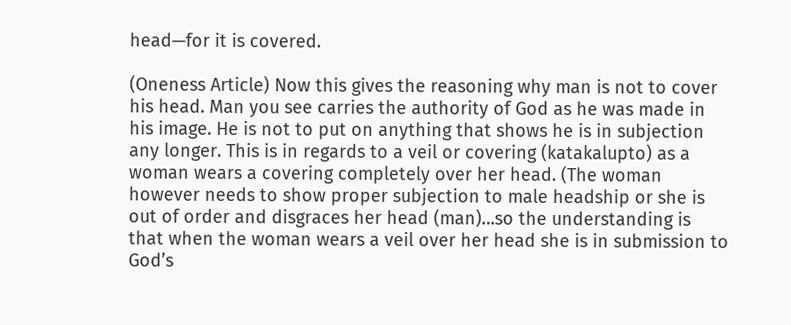head—for it is covered.

(Oneness Article) Now this gives the reasoning why man is not to cover his head. Man you see carries the authority of God as he was made in his image. He is not to put on anything that shows he is in subjection any longer. This is in regards to a veil or covering (katakalupto) as a woman wears a covering completely over her head. (The woman however needs to show proper subjection to male headship or she is out of order and disgraces her head (man)…so the understanding is that when the woman wears a veil over her head she is in submission to God’s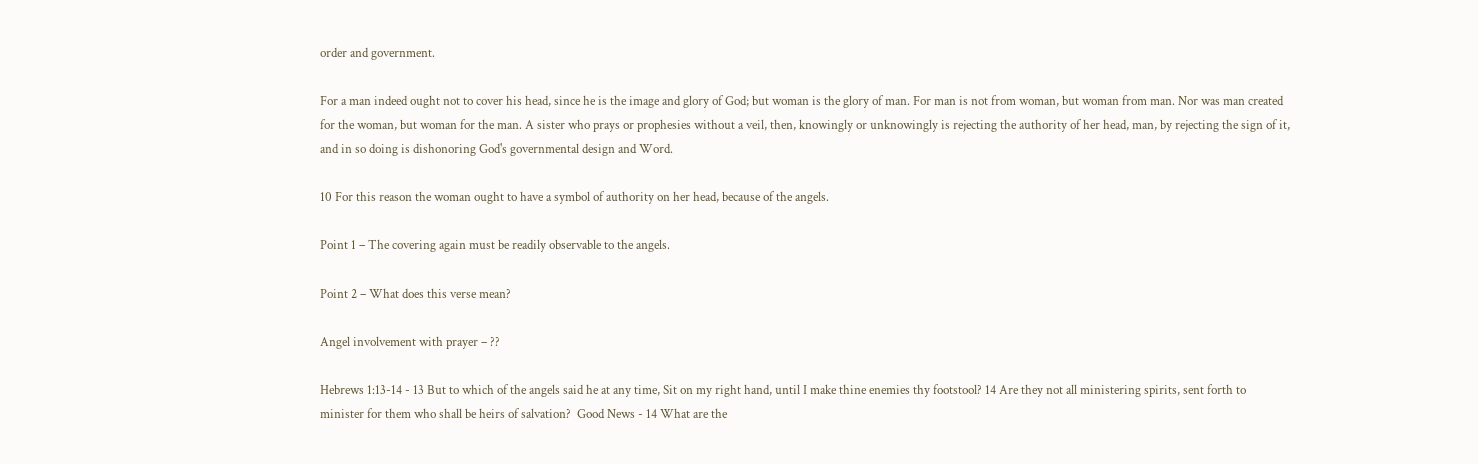order and government.

For a man indeed ought not to cover his head, since he is the image and glory of God; but woman is the glory of man. For man is not from woman, but woman from man. Nor was man created for the woman, but woman for the man. A sister who prays or prophesies without a veil, then, knowingly or unknowingly is rejecting the authority of her head, man, by rejecting the sign of it, and in so doing is dishonoring God's governmental design and Word.

10 For this reason the woman ought to have a symbol of authority on her head, because of the angels.

Point 1 – The covering again must be readily observable to the angels.

Point 2 – What does this verse mean?

Angel involvement with prayer – ??

Hebrews 1:13-14 - 13 But to which of the angels said he at any time, Sit on my right hand, until I make thine enemies thy footstool? 14 Are they not all ministering spirits, sent forth to minister for them who shall be heirs of salvation?  Good News - 14 What are the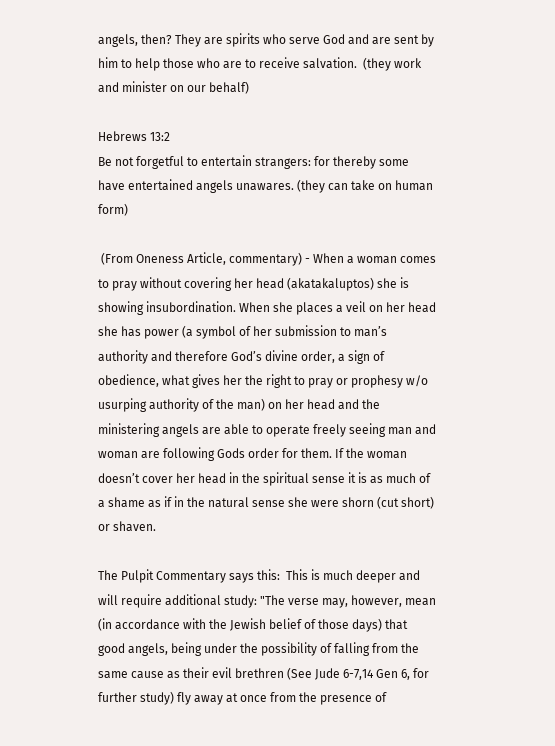angels, then? They are spirits who serve God and are sent by him to help those who are to receive salvation.  (they work and minister on our behalf)

Hebrews 13:2
Be not forgetful to entertain strangers: for thereby some have entertained angels unawares. (they can take on human form)

 (From Oneness Article, commentary) - When a woman comes to pray without covering her head (akatakaluptos) she is showing insubordination. When she places a veil on her head she has power (a symbol of her submission to man’s authority and therefore God’s divine order, a sign of obedience, what gives her the right to pray or prophesy w/o usurping authority of the man) on her head and the ministering angels are able to operate freely seeing man and woman are following Gods order for them. If the woman doesn’t cover her head in the spiritual sense it is as much of a shame as if in the natural sense she were shorn (cut short) or shaven.

The Pulpit Commentary says this:  This is much deeper and will require additional study: "The verse may, however, mean (in accordance with the Jewish belief of those days) that good angels, being under the possibility of falling from the same cause as their evil brethren (See Jude 6-7,14 Gen 6, for further study) fly away at once from the presence of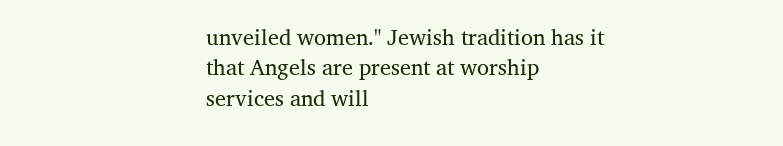unveiled women." Jewish tradition has it that Angels are present at worship services and will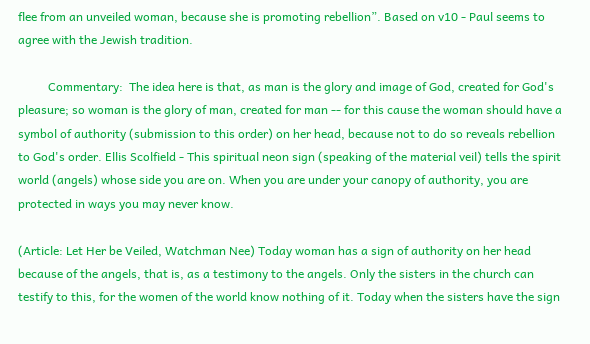flee from an unveiled woman, because she is promoting rebellion”. Based on v10 - Paul seems to agree with the Jewish tradition.

          Commentary:  The idea here is that, as man is the glory and image of God, created for God's pleasure; so woman is the glory of man, created for man -- for this cause the woman should have a symbol of authority (submission to this order) on her head, because not to do so reveals rebellion to God's order. Ellis Scolfield - This spiritual neon sign (speaking of the material veil) tells the spirit world (angels) whose side you are on. When you are under your canopy of authority, you are protected in ways you may never know.

(Article: Let Her be Veiled, Watchman Nee) Today woman has a sign of authority on her head because of the angels, that is, as a testimony to the angels. Only the sisters in the church can testify to this, for the women of the world know nothing of it. Today when the sisters have the sign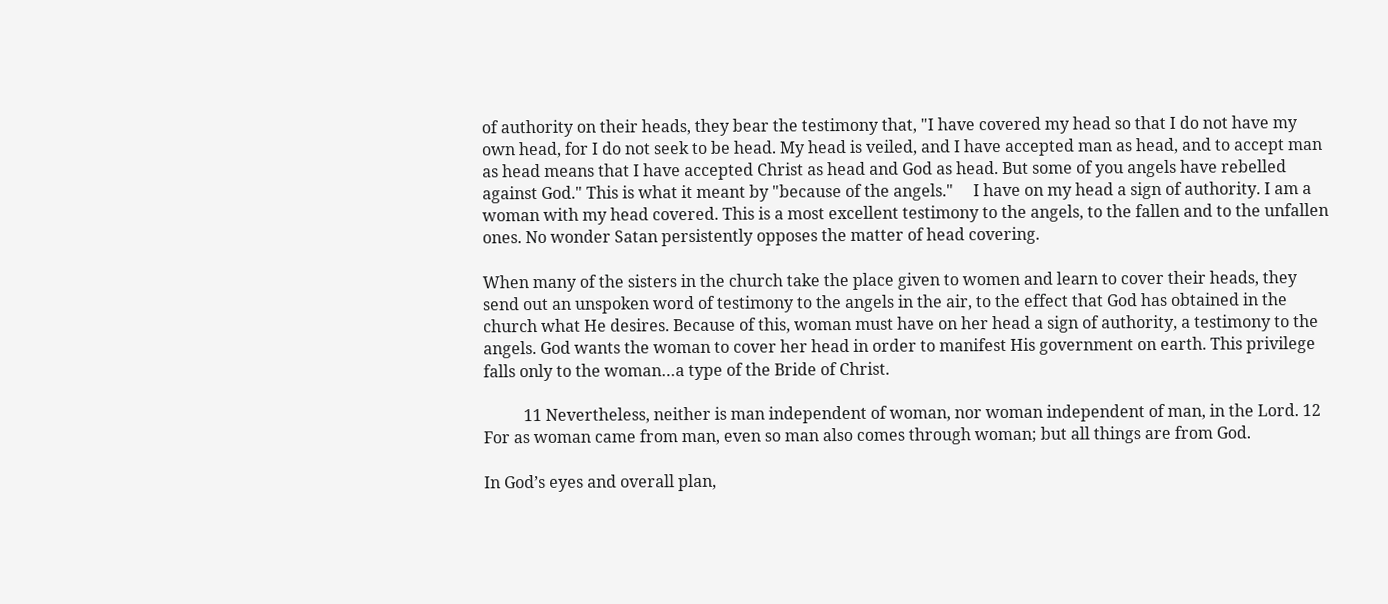of authority on their heads, they bear the testimony that, "I have covered my head so that I do not have my own head, for I do not seek to be head. My head is veiled, and I have accepted man as head, and to accept man as head means that I have accepted Christ as head and God as head. But some of you angels have rebelled against God." This is what it meant by "because of the angels."     I have on my head a sign of authority. I am a woman with my head covered. This is a most excellent testimony to the angels, to the fallen and to the unfallen ones. No wonder Satan persistently opposes the matter of head covering.

When many of the sisters in the church take the place given to women and learn to cover their heads, they send out an unspoken word of testimony to the angels in the air, to the effect that God has obtained in the church what He desires. Because of this, woman must have on her head a sign of authority, a testimony to the angels. God wants the woman to cover her head in order to manifest His government on earth. This privilege falls only to the woman…a type of the Bride of Christ.

          11 Nevertheless, neither is man independent of woman, nor woman independent of man, in the Lord. 12 For as woman came from man, even so man also comes through woman; but all things are from God.

In God’s eyes and overall plan,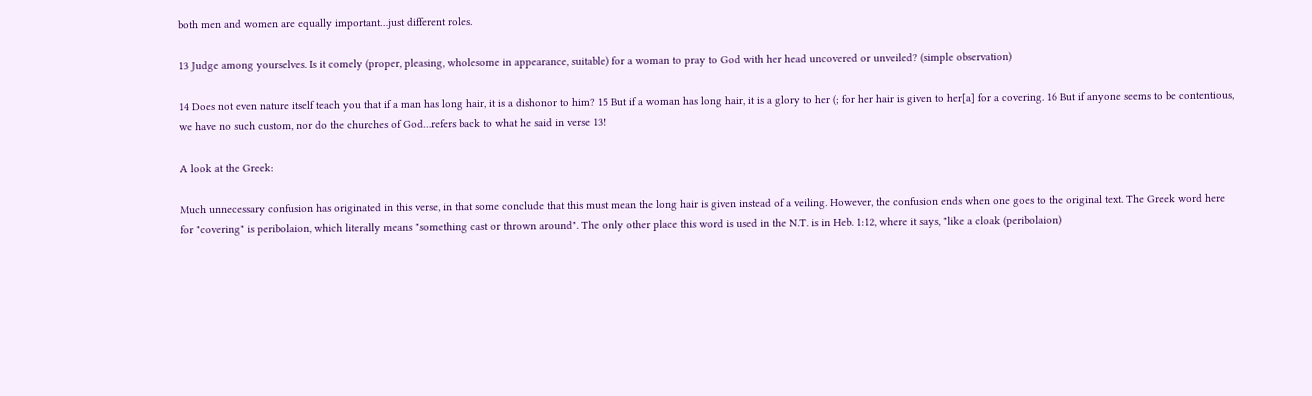both men and women are equally important…just different roles.

13 Judge among yourselves. Is it comely (proper, pleasing, wholesome in appearance, suitable) for a woman to pray to God with her head uncovered or unveiled? (simple observation)

14 Does not even nature itself teach you that if a man has long hair, it is a dishonor to him? 15 But if a woman has long hair, it is a glory to her (; for her hair is given to her[a] for a covering. 16 But if anyone seems to be contentious, we have no such custom, nor do the churches of God…refers back to what he said in verse 13!

A look at the Greek:

Much unnecessary confusion has originated in this verse, in that some conclude that this must mean the long hair is given instead of a veiling. However, the confusion ends when one goes to the original text. The Greek word here for "covering" is peribolaion, which literally means "something cast or thrown around". The only other place this word is used in the N.T. is in Heb. 1:12, where it says, "like a cloak (peribolaion)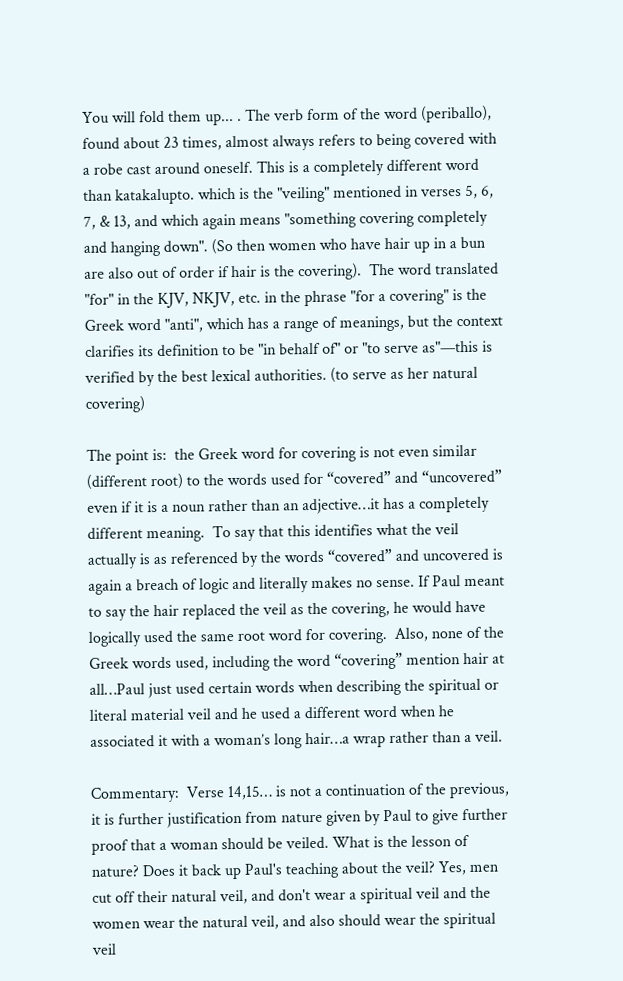You will fold them up... . The verb form of the word (periballo), found about 23 times, almost always refers to being covered with a robe cast around oneself. This is a completely different word than katakalupto. which is the "veiling" mentioned in verses 5, 6, 7, & 13, and which again means "something covering completely and hanging down". (So then women who have hair up in a bun are also out of order if hair is the covering).  The word translated "for" in the KJV, NKJV, etc. in the phrase "for a covering" is the Greek word "anti", which has a range of meanings, but the context clarifies its definition to be "in behalf of" or "to serve as"—this is verified by the best lexical authorities. (to serve as her natural covering)

The point is:  the Greek word for covering is not even similar (different root) to the words used for “covered” and “uncovered” even if it is a noun rather than an adjective…it has a completely different meaning.  To say that this identifies what the veil actually is as referenced by the words “covered” and uncovered is again a breach of logic and literally makes no sense. If Paul meant to say the hair replaced the veil as the covering, he would have logically used the same root word for covering.  Also, none of the Greek words used, including the word “covering” mention hair at all…Paul just used certain words when describing the spiritual or literal material veil and he used a different word when he associated it with a woman’s long hair…a wrap rather than a veil.

Commentary:  Verse 14,15… is not a continuation of the previous, it is further justification from nature given by Paul to give further proof that a woman should be veiled. What is the lesson of nature? Does it back up Paul's teaching about the veil? Yes, men cut off their natural veil, and don't wear a spiritual veil and the women wear the natural veil, and also should wear the spiritual veil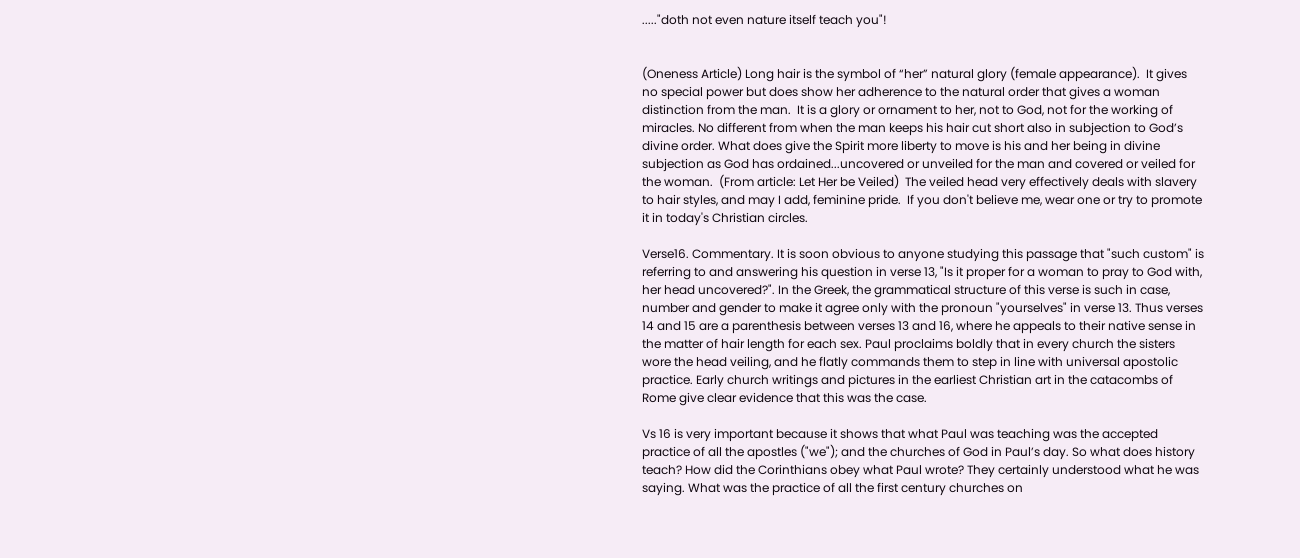....."doth not even nature itself teach you"!


(Oneness Article) Long hair is the symbol of “her” natural glory (female appearance).  It gives no special power but does show her adherence to the natural order that gives a woman distinction from the man.  It is a glory or ornament to her, not to God, not for the working of miracles. No different from when the man keeps his hair cut short also in subjection to God’s divine order. What does give the Spirit more liberty to move is his and her being in divine subjection as God has ordained...uncovered or unveiled for the man and covered or veiled for the woman.  (From article: Let Her be Veiled)  The veiled head very effectively deals with slavery to hair styles, and may I add, feminine pride.  If you don't believe me, wear one or try to promote it in today's Christian circles.

Verse16. Commentary. It is soon obvious to anyone studying this passage that "such custom" is referring to and answering his question in verse 13, "Is it proper for a woman to pray to God with, her head uncovered?". In the Greek, the grammatical structure of this verse is such in case, number and gender to make it agree only with the pronoun "yourselves" in verse 13. Thus verses 14 and 15 are a parenthesis between verses 13 and 16, where he appeals to their native sense in the matter of hair length for each sex. Paul proclaims boldly that in every church the sisters wore the head veiling, and he flatly commands them to step in line with universal apostolic practice. Early church writings and pictures in the earliest Christian art in the catacombs of Rome give clear evidence that this was the case.

Vs 16 is very important because it shows that what Paul was teaching was the accepted practice of all the apostles ("we"); and the churches of God in Paul’s day. So what does history teach? How did the Corinthians obey what Paul wrote? They certainly understood what he was saying. What was the practice of all the first century churches on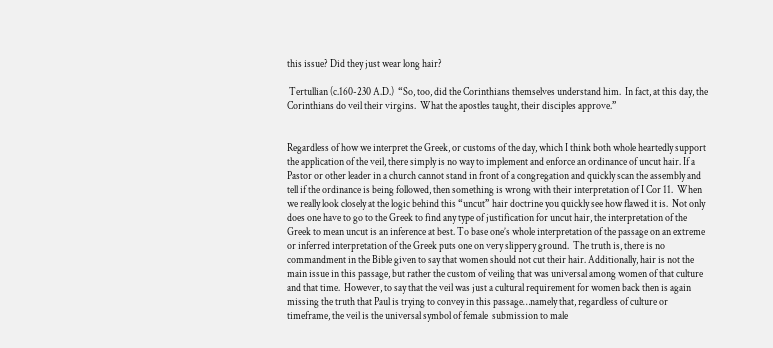this issue? Did they just wear long hair?

 Tertullian (c.160-230 A.D.)  “So, too, did the Corinthians themselves understand him.  In fact, at this day, the Corinthians do veil their virgins.  What the apostles taught, their disciples approve.”


Regardless of how we interpret the Greek, or customs of the day, which I think both whole heartedly support the application of the veil, there simply is no way to implement and enforce an ordinance of uncut hair. If a Pastor or other leader in a church cannot stand in front of a congregation and quickly scan the assembly and tell if the ordinance is being followed, then something is wrong with their interpretation of I Cor 11.  When we really look closely at the logic behind this “uncut” hair doctrine you quickly see how flawed it is.  Not only does one have to go to the Greek to find any type of justification for uncut hair, the interpretation of the Greek to mean uncut is an inference at best. To base one’s whole interpretation of the passage on an extreme or inferred interpretation of the Greek puts one on very slippery ground.  The truth is, there is no commandment in the Bible given to say that women should not cut their hair. Additionally, hair is not the main issue in this passage, but rather the custom of veiling that was universal among women of that culture and that time.  However, to say that the veil was just a cultural requirement for women back then is again missing the truth that Paul is trying to convey in this passage…namely that, regardless of culture or timeframe, the veil is the universal symbol of female  submission to male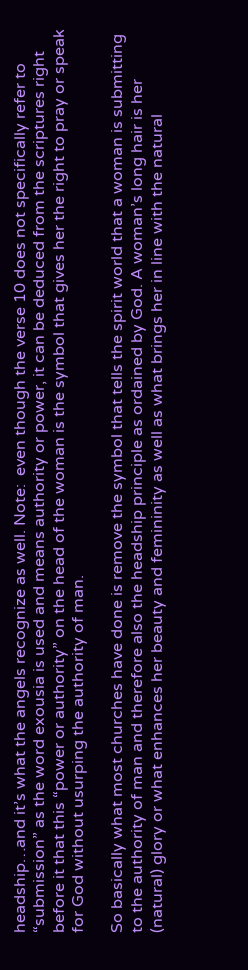headship…and it’s what the angels recognize as well. Note:  even though the verse 10 does not specifically refer to “submission” as the word exousia is used and means authority or power, it can be deduced from the scriptures right before it that this “power or authority” on the head of the woman is the symbol that gives her the right to pray or speak for God without usurping the authority of man.

So basically what most churches have done is remove the symbol that tells the spirit world that a woman is submitting to the authority of man and therefore also the headship principle as ordained by God. A woman’s long hair is her (natural) glory or what enhances her beauty and femininity as well as what brings her in line with the natural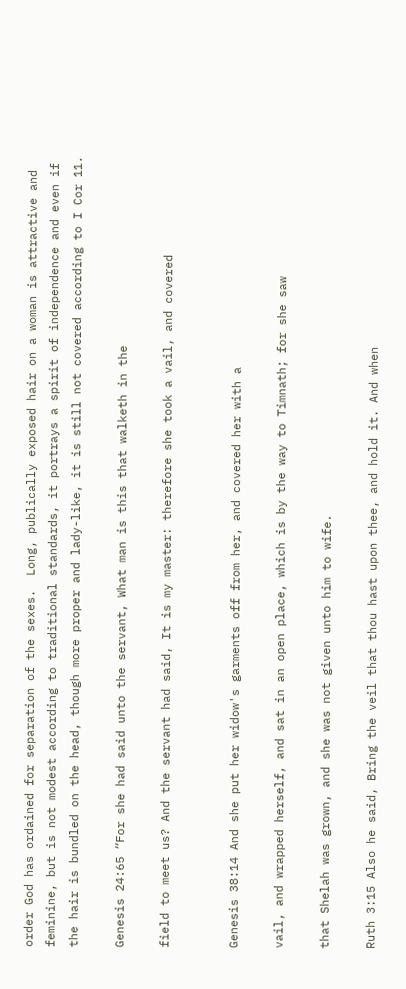order God has ordained for separation of the sexes.  Long, publically exposed hair on a woman is attractive and feminine, but is not modest according to traditional standards, it portrays a spirit of independence and even if the hair is bundled on the head, though more proper and lady-like, it is still not covered according to I Cor 11.

Genesis 24:65 “For she had said unto the servant, What man is this that walketh in the

field to meet us? And the servant had said, It is my master: therefore she took a vail, and covered


Genesis 38:14 And she put her widow's garments off from her, and covered her with a

vail, and wrapped herself, and sat in an open place, which is by the way to Timnath; for she saw

that Shelah was grown, and she was not given unto him to wife.

Ruth 3:15 Also he said, Bring the veil that thou hast upon thee, and hold it. And when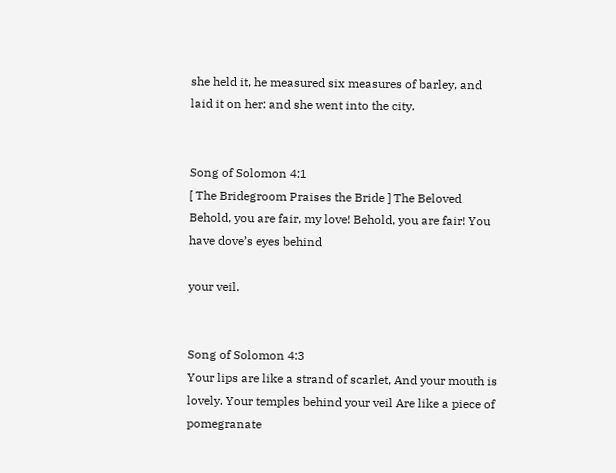she held it, he measured six measures of barley, and laid it on her: and she went into the city.


Song of Solomon 4:1
[ The Bridegroom Praises the Bride ] The Beloved Behold, you are fair, my love! Behold, you are fair! You have dove’s eyes behind

your veil.


Song of Solomon 4:3
Your lips are like a strand of scarlet, And your mouth is lovely. Your temples behind your veil Are like a piece of pomegranate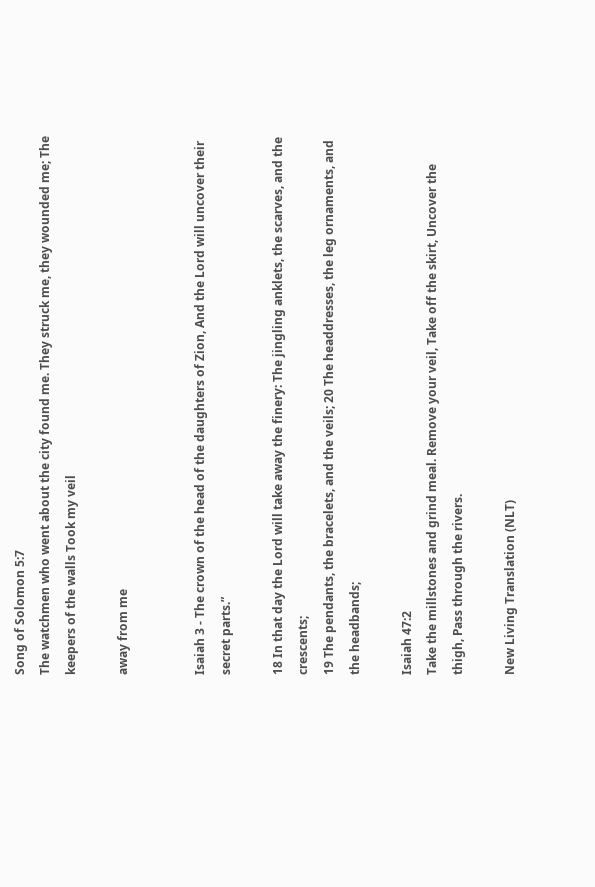Song of Solomon 5:7
The watchmen who went about the city found me. They struck me, they wounded me; The keepers of the walls Took my veil

away from me


Isaiah 3 - The crown of the head of the daughters of Zion, And the Lord will uncover their secret parts.”

18 In that day the Lord will take away the finery: The jingling anklets, the scarves, and the crescents;
19 The pendants, the bracelets, and the veils; 20 The headdresses, the leg ornaments, and the headbands;

Isaiah 47:2
Take the millstones and grind meal. Remove your veil, Take off the skirt, Uncover the thigh, Pass through the rivers.

New Living Translation (NLT)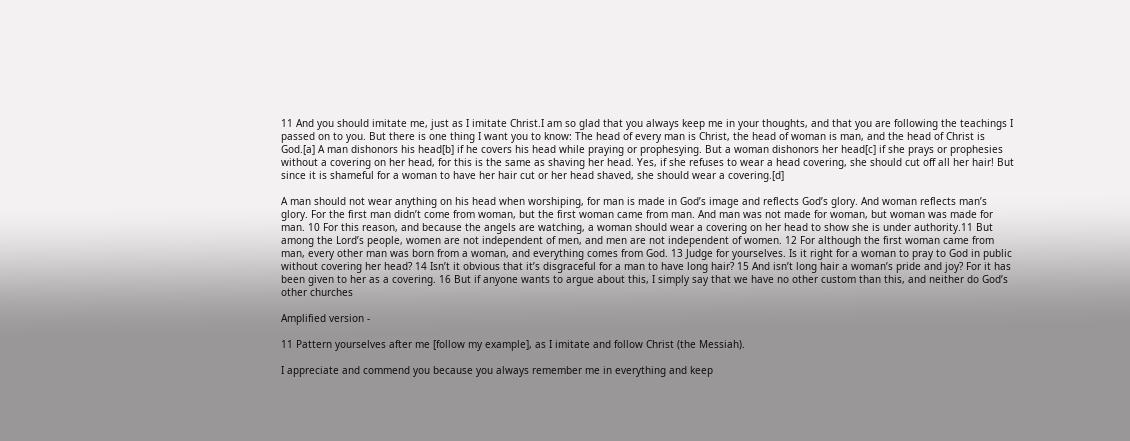11 And you should imitate me, just as I imitate Christ.I am so glad that you always keep me in your thoughts, and that you are following the teachings I passed on to you. But there is one thing I want you to know: The head of every man is Christ, the head of woman is man, and the head of Christ is God.[a] A man dishonors his head[b] if he covers his head while praying or prophesying. But a woman dishonors her head[c] if she prays or prophesies without a covering on her head, for this is the same as shaving her head. Yes, if she refuses to wear a head covering, she should cut off all her hair! But since it is shameful for a woman to have her hair cut or her head shaved, she should wear a covering.[d]

A man should not wear anything on his head when worshiping, for man is made in God’s image and reflects God’s glory. And woman reflects man’s glory. For the first man didn’t come from woman, but the first woman came from man. And man was not made for woman, but woman was made for man. 10 For this reason, and because the angels are watching, a woman should wear a covering on her head to show she is under authority.11 But among the Lord’s people, women are not independent of men, and men are not independent of women. 12 For although the first woman came from man, every other man was born from a woman, and everything comes from God. 13 Judge for yourselves. Is it right for a woman to pray to God in public without covering her head? 14 Isn’t it obvious that it’s disgraceful for a man to have long hair? 15 And isn’t long hair a woman’s pride and joy? For it has been given to her as a covering. 16 But if anyone wants to argue about this, I simply say that we have no other custom than this, and neither do God’s other churches

Amplified version -

11 Pattern yourselves after me [follow my example], as I imitate and follow Christ (the Messiah).

I appreciate and commend you because you always remember me in everything and keep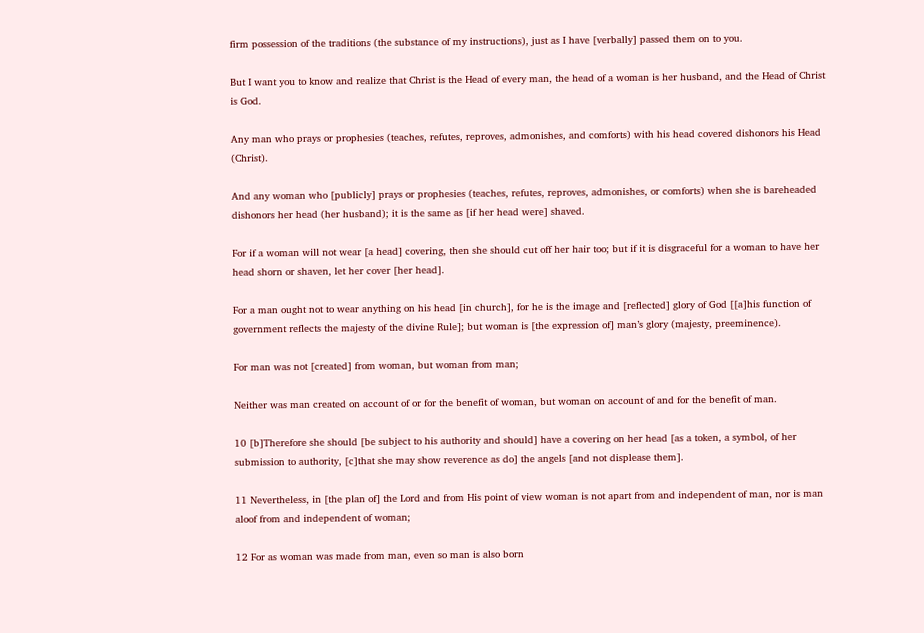firm possession of the traditions (the substance of my instructions), just as I have [verbally] passed them on to you.

But I want you to know and realize that Christ is the Head of every man, the head of a woman is her husband, and the Head of Christ is God.

Any man who prays or prophesies (teaches, refutes, reproves, admonishes, and comforts) with his head covered dishonors his Head (Christ).

And any woman who [publicly] prays or prophesies (teaches, refutes, reproves, admonishes, or comforts) when she is bareheaded dishonors her head (her husband); it is the same as [if her head were] shaved.

For if a woman will not wear [a head] covering, then she should cut off her hair too; but if it is disgraceful for a woman to have her head shorn or shaven, let her cover [her head].

For a man ought not to wear anything on his head [in church], for he is the image and [reflected] glory of God [[a]his function of government reflects the majesty of the divine Rule]; but woman is [the expression of] man’s glory (majesty, preeminence).

For man was not [created] from woman, but woman from man;

Neither was man created on account of or for the benefit of woman, but woman on account of and for the benefit of man.

10 [b]Therefore she should [be subject to his authority and should] have a covering on her head [as a token, a symbol, of her submission to authority, [c]that she may show reverence as do] the angels [and not displease them].

11 Nevertheless, in [the plan of] the Lord and from His point of view woman is not apart from and independent of man, nor is man aloof from and independent of woman;

12 For as woman was made from man, even so man is also born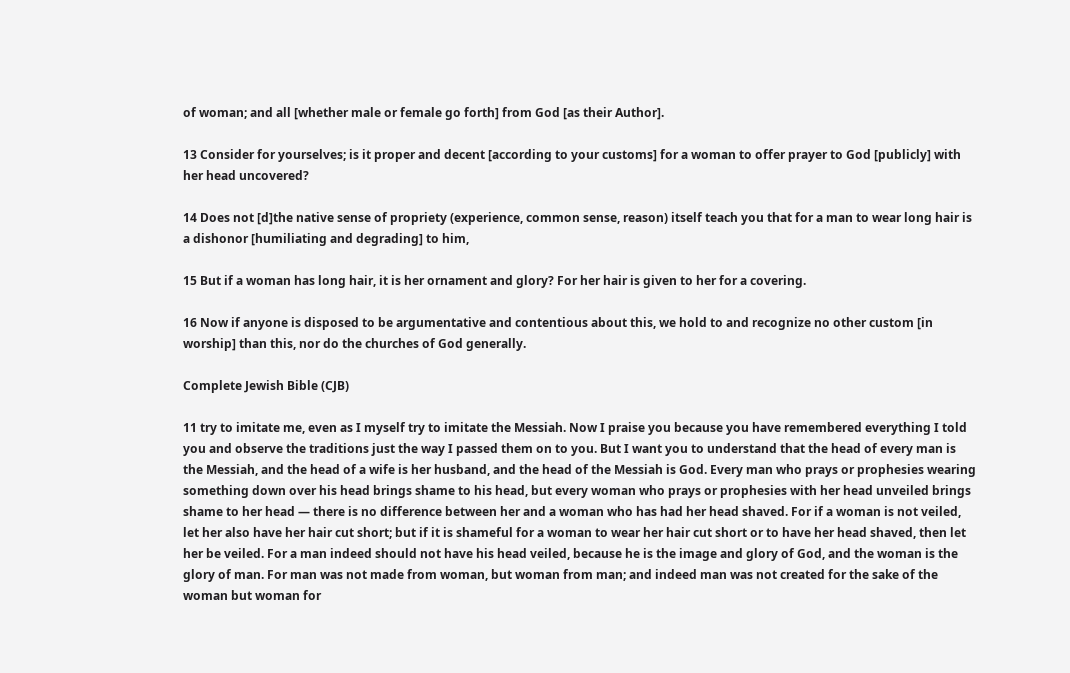of woman; and all [whether male or female go forth] from God [as their Author].

13 Consider for yourselves; is it proper and decent [according to your customs] for a woman to offer prayer to God [publicly] with her head uncovered?

14 Does not [d]the native sense of propriety (experience, common sense, reason) itself teach you that for a man to wear long hair is a dishonor [humiliating and degrading] to him,

15 But if a woman has long hair, it is her ornament and glory? For her hair is given to her for a covering.

16 Now if anyone is disposed to be argumentative and contentious about this, we hold to and recognize no other custom [in worship] than this, nor do the churches of God generally.

Complete Jewish Bible (CJB)

11 try to imitate me, even as I myself try to imitate the Messiah. Now I praise you because you have remembered everything I told you and observe the traditions just the way I passed them on to you. But I want you to understand that the head of every man is the Messiah, and the head of a wife is her husband, and the head of the Messiah is God. Every man who prays or prophesies wearing something down over his head brings shame to his head, but every woman who prays or prophesies with her head unveiled brings shame to her head — there is no difference between her and a woman who has had her head shaved. For if a woman is not veiled, let her also have her hair cut short; but if it is shameful for a woman to wear her hair cut short or to have her head shaved, then let her be veiled. For a man indeed should not have his head veiled, because he is the image and glory of God, and the woman is the glory of man. For man was not made from woman, but woman from man; and indeed man was not created for the sake of the woman but woman for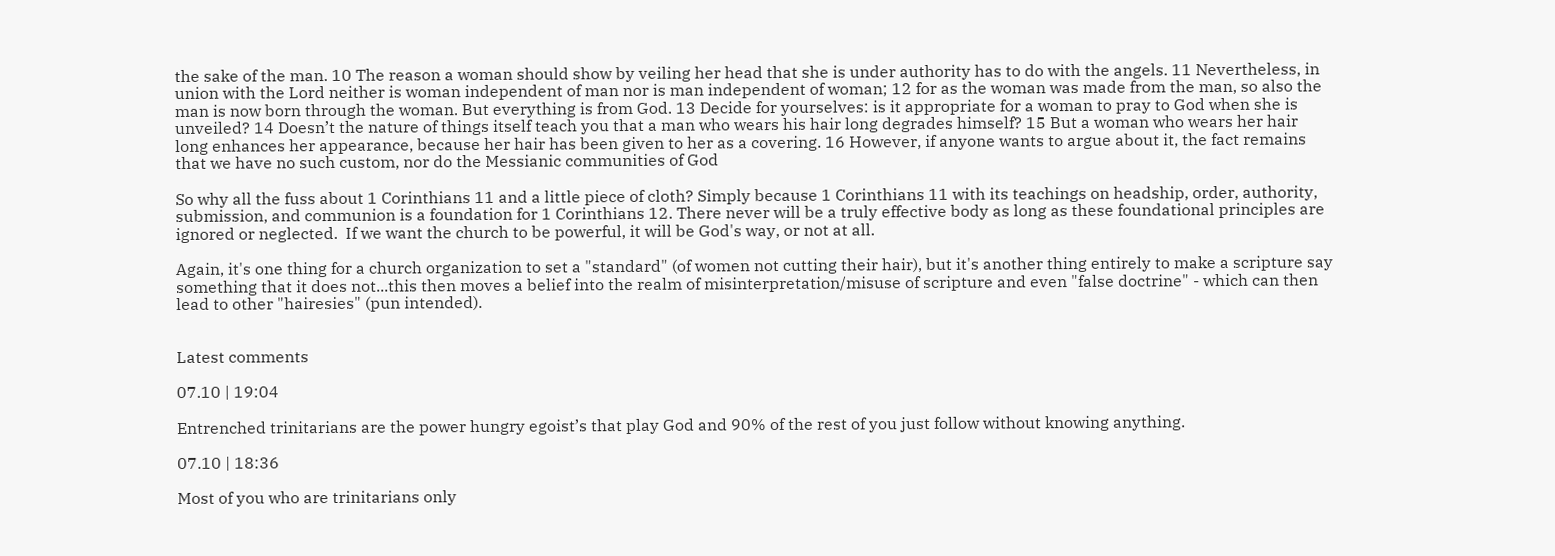the sake of the man. 10 The reason a woman should show by veiling her head that she is under authority has to do with the angels. 11 Nevertheless, in union with the Lord neither is woman independent of man nor is man independent of woman; 12 for as the woman was made from the man, so also the man is now born through the woman. But everything is from God. 13 Decide for yourselves: is it appropriate for a woman to pray to God when she is unveiled? 14 Doesn’t the nature of things itself teach you that a man who wears his hair long degrades himself? 15 But a woman who wears her hair long enhances her appearance, because her hair has been given to her as a covering. 16 However, if anyone wants to argue about it, the fact remains that we have no such custom, nor do the Messianic communities of God

So why all the fuss about 1 Corinthians 11 and a little piece of cloth? Simply because 1 Corinthians 11 with its teachings on headship, order, authority, submission, and communion is a foundation for 1 Corinthians 12. There never will be a truly effective body as long as these foundational principles are ignored or neglected.  If we want the church to be powerful, it will be God's way, or not at all.

Again, it's one thing for a church organization to set a "standard" (of women not cutting their hair), but it's another thing entirely to make a scripture say something that it does not...this then moves a belief into the realm of misinterpretation/misuse of scripture and even "false doctrine" - which can then lead to other "hairesies" (pun intended).


Latest comments

07.10 | 19:04

Entrenched trinitarians are the power hungry egoist’s that play God and 90% of the rest of you just follow without knowing anything.

07.10 | 18:36

Most of you who are trinitarians only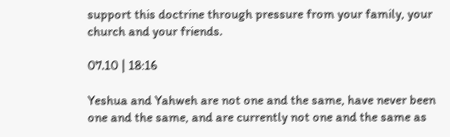support this doctrine through pressure from your family, your church and your friends.

07.10 | 18:16

Yeshua and Yahweh are not one and the same, have never been one and the same, and are currently not one and the same as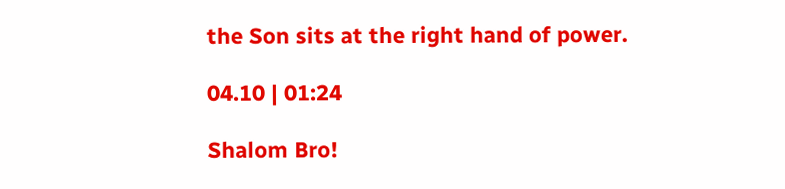the Son sits at the right hand of power.

04.10 | 01:24

Shalom Bro!